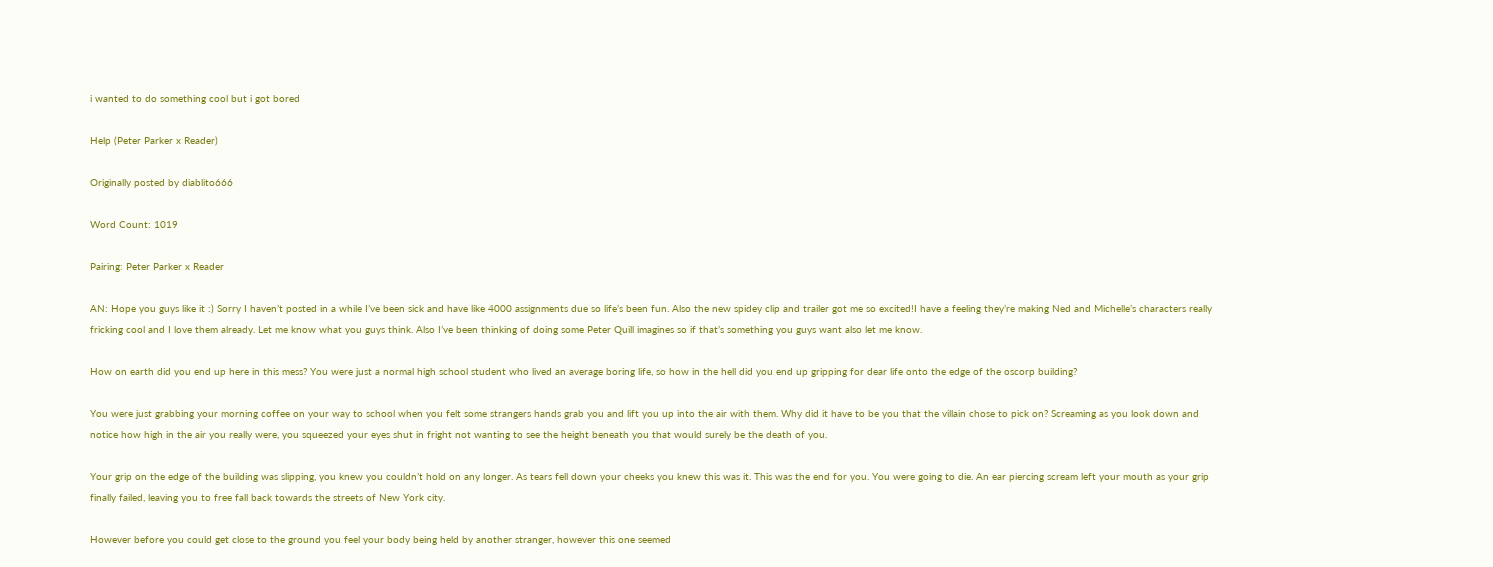i wanted to do something cool but i got bored

Help (Peter Parker x Reader)

Originally posted by diablito666

Word Count: 1019

Pairing: Peter Parker x Reader

AN: Hope you guys like it :) Sorry I haven’t posted in a while I’ve been sick and have like 4000 assignments due so life’s been fun. Also the new spidey clip and trailer got me so excited!I have a feeling they’re making Ned and Michelle’s characters really fricking cool and I love them already. Let me know what you guys think. Also I’ve been thinking of doing some Peter Quill imagines so if that’s something you guys want also let me know.

How on earth did you end up here in this mess? You were just a normal high school student who lived an average boring life, so how in the hell did you end up gripping for dear life onto the edge of the oscorp building?

You were just grabbing your morning coffee on your way to school when you felt some strangers hands grab you and lift you up into the air with them. Why did it have to be you that the villain chose to pick on? Screaming as you look down and notice how high in the air you really were, you squeezed your eyes shut in fright not wanting to see the height beneath you that would surely be the death of you.

Your grip on the edge of the building was slipping, you knew you couldn’t hold on any longer. As tears fell down your cheeks you knew this was it. This was the end for you. You were going to die. An ear piercing scream left your mouth as your grip finally failed, leaving you to free fall back towards the streets of New York city.

However before you could get close to the ground you feel your body being held by another stranger, however this one seemed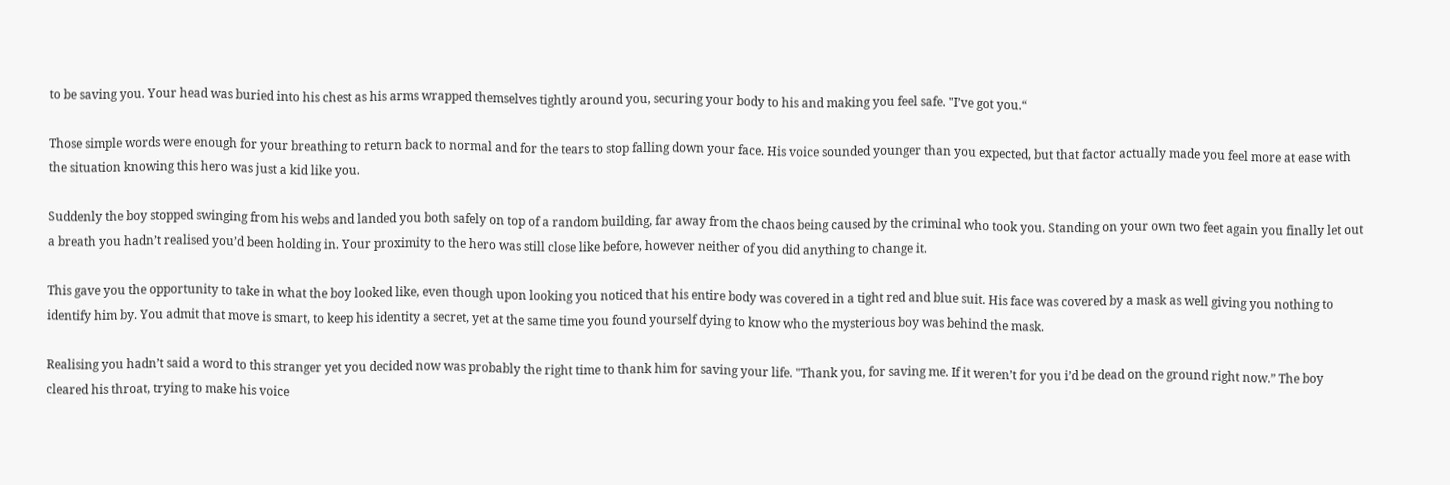to be saving you. Your head was buried into his chest as his arms wrapped themselves tightly around you, securing your body to his and making you feel safe. "I’ve got you.“

Those simple words were enough for your breathing to return back to normal and for the tears to stop falling down your face. His voice sounded younger than you expected, but that factor actually made you feel more at ease with the situation knowing this hero was just a kid like you.

Suddenly the boy stopped swinging from his webs and landed you both safely on top of a random building, far away from the chaos being caused by the criminal who took you. Standing on your own two feet again you finally let out a breath you hadn’t realised you’d been holding in. Your proximity to the hero was still close like before, however neither of you did anything to change it.

This gave you the opportunity to take in what the boy looked like, even though upon looking you noticed that his entire body was covered in a tight red and blue suit. His face was covered by a mask as well giving you nothing to identify him by. You admit that move is smart, to keep his identity a secret, yet at the same time you found yourself dying to know who the mysterious boy was behind the mask.

Realising you hadn’t said a word to this stranger yet you decided now was probably the right time to thank him for saving your life. "Thank you, for saving me. If it weren’t for you i’d be dead on the ground right now.” The boy cleared his throat, trying to make his voice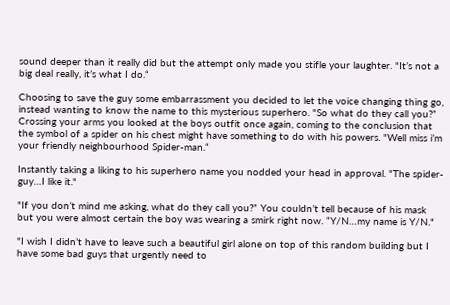sound deeper than it really did but the attempt only made you stifle your laughter. "It’s not a big deal really, it’s what I do.“

Choosing to save the guy some embarrassment you decided to let the voice changing thing go, instead wanting to know the name to this mysterious superhero. "So what do they call you?” Crossing your arms you looked at the boys outfit once again, coming to the conclusion that the symbol of a spider on his chest might have something to do with his powers. "Well miss i’m your friendly neighbourhood Spider-man.“

Instantly taking a liking to his superhero name you nodded your head in approval. "The spider-guy…I like it."

"If you don’t mind me asking, what do they call you?” You couldn’t tell because of his mask but you were almost certain the boy was wearing a smirk right now. “Y/N…my name is Y/N."

"I wish I didn’t have to leave such a beautiful girl alone on top of this random building but I have some bad guys that urgently need to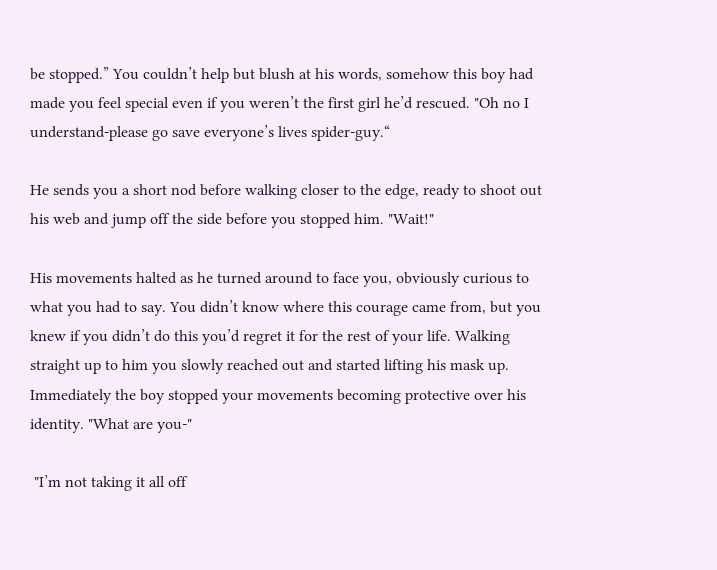be stopped.” You couldn’t help but blush at his words, somehow this boy had made you feel special even if you weren’t the first girl he’d rescued. "Oh no I understand-please go save everyone’s lives spider-guy.“

He sends you a short nod before walking closer to the edge, ready to shoot out his web and jump off the side before you stopped him. "Wait!"

His movements halted as he turned around to face you, obviously curious to what you had to say. You didn’t know where this courage came from, but you knew if you didn’t do this you’d regret it for the rest of your life. Walking straight up to him you slowly reached out and started lifting his mask up. Immediately the boy stopped your movements becoming protective over his identity. "What are you-"

 "I’m not taking it all off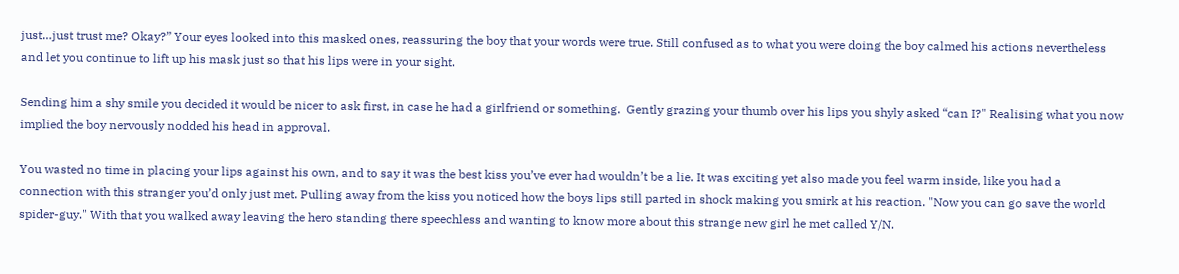just…just trust me? Okay?” Your eyes looked into this masked ones, reassuring the boy that your words were true. Still confused as to what you were doing the boy calmed his actions nevertheless and let you continue to lift up his mask just so that his lips were in your sight.

Sending him a shy smile you decided it would be nicer to ask first, in case he had a girlfriend or something.  Gently grazing your thumb over his lips you shyly asked “can I?" Realising what you now implied the boy nervously nodded his head in approval.

You wasted no time in placing your lips against his own, and to say it was the best kiss you’ve ever had wouldn’t be a lie. It was exciting yet also made you feel warm inside, like you had a connection with this stranger you’d only just met. Pulling away from the kiss you noticed how the boys lips still parted in shock making you smirk at his reaction. "Now you can go save the world spider-guy." With that you walked away leaving the hero standing there speechless and wanting to know more about this strange new girl he met called Y/N.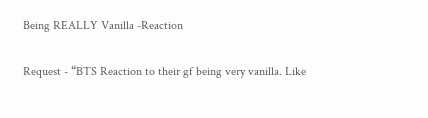Being REALLY Vanilla -Reaction

Request - “BTS Reaction to their gf being very vanilla. Like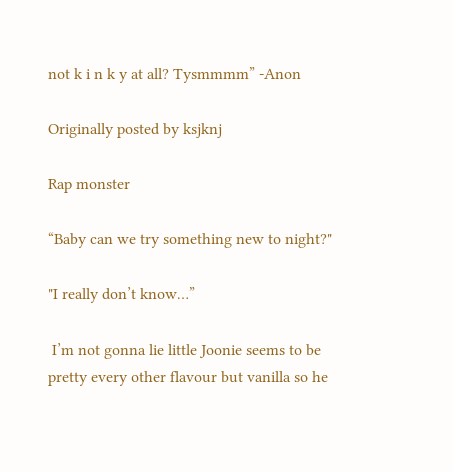not k i n k y at all? Tysmmmm” -Anon

Originally posted by ksjknj

Rap monster

“Baby can we try something new to night?"

"I really don’t know…”

 I’m not gonna lie little Joonie seems to be pretty every other flavour but vanilla so he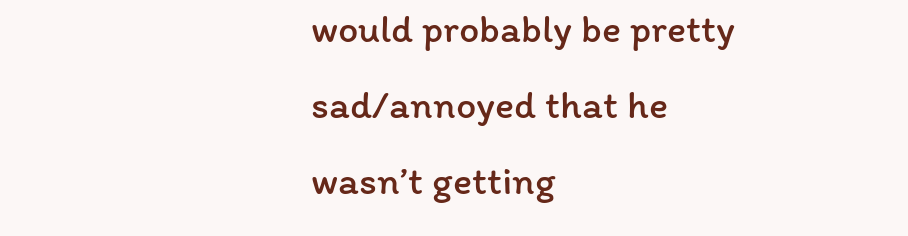would probably be pretty sad/annoyed that he wasn’t getting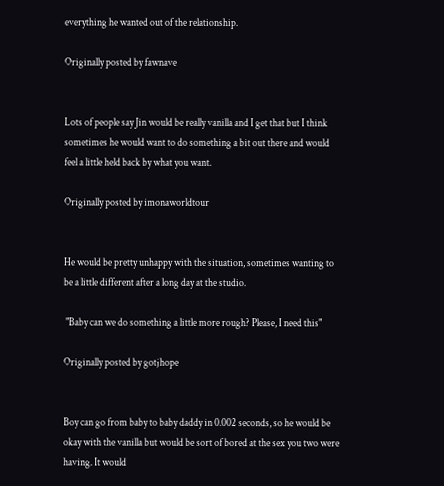everything he wanted out of the relationship.

Originally posted by fawnave


Lots of people say Jin would be really vanilla and I get that but I think sometimes he would want to do something a bit out there and would feel a little held back by what you want.

Originally posted by imonaworldtour


He would be pretty unhappy with the situation, sometimes wanting to be a little different after a long day at the studio.

 "Baby can we do something a little more rough? Please, I need this"

Originally posted by gotjhope


Boy can go from baby to baby daddy in 0.002 seconds, so he would be okay with the vanilla but would be sort of bored at the sex you two were having. It would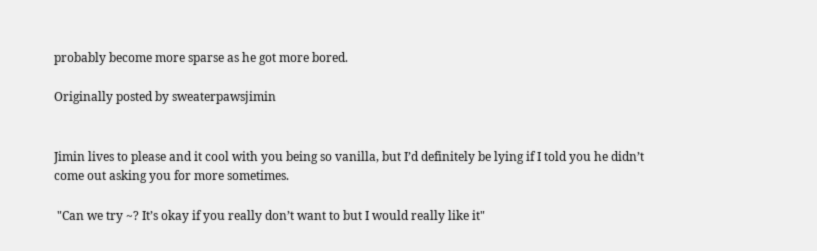probably become more sparse as he got more bored.

Originally posted by sweaterpawsjimin


Jimin lives to please and it cool with you being so vanilla, but I’d definitely be lying if I told you he didn’t come out asking you for more sometimes.

 "Can we try ~? It’s okay if you really don’t want to but I would really like it"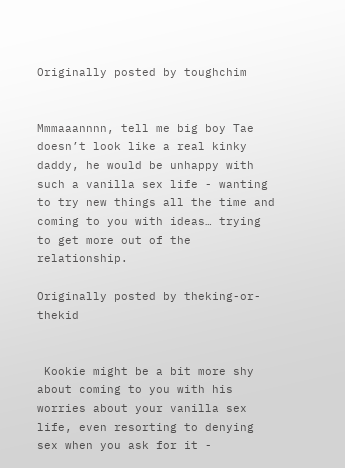Originally posted by toughchim


Mmmaaannnn, tell me big boy Tae doesn’t look like a real kinky daddy, he would be unhappy with such a vanilla sex life - wanting to try new things all the time and coming to you with ideas… trying to get more out of the relationship.

Originally posted by theking-or-thekid


 Kookie might be a bit more shy about coming to you with his worries about your vanilla sex life, even resorting to denying sex when you ask for it -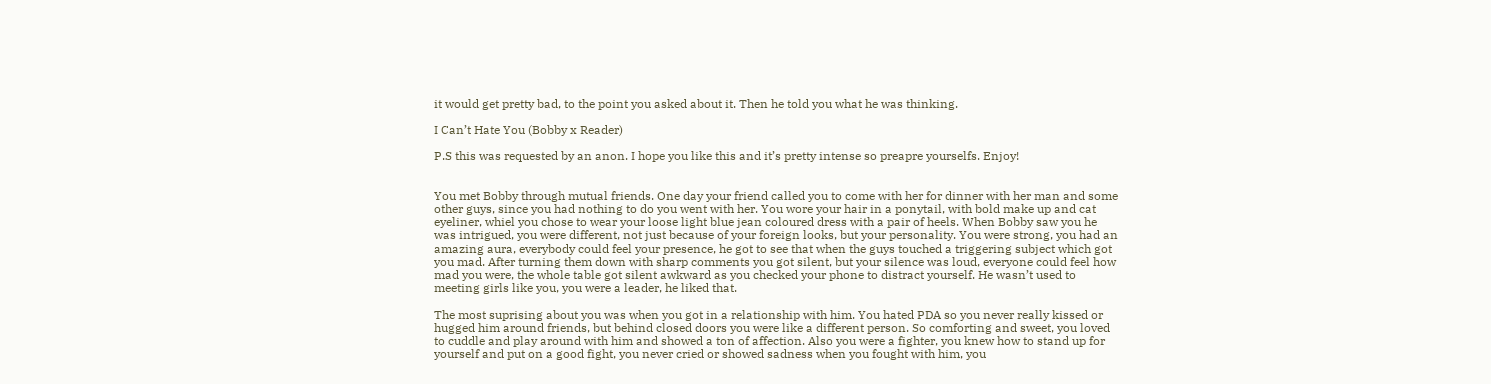it would get pretty bad, to the point you asked about it. Then he told you what he was thinking.

I Can’t Hate You (Bobby x Reader)

P.S this was requested by an anon. I hope you like this and it’s pretty intense so preapre yourselfs. Enjoy!


You met Bobby through mutual friends. One day your friend called you to come with her for dinner with her man and some other guys, since you had nothing to do you went with her. You wore your hair in a ponytail, with bold make up and cat eyeliner, whiel you chose to wear your loose light blue jean coloured dress with a pair of heels. When Bobby saw you he was intrigued, you were different, not just because of your foreign looks, but your personality. You were strong, you had an amazing aura, everybody could feel your presence, he got to see that when the guys touched a triggering subject which got you mad. After turning them down with sharp comments you got silent, but your silence was loud, everyone could feel how mad you were, the whole table got silent awkward as you checked your phone to distract yourself. He wasn’t used to meeting girls like you, you were a leader, he liked that.

The most suprising about you was when you got in a relationship with him. You hated PDA so you never really kissed or hugged him around friends, but behind closed doors you were like a different person. So comforting and sweet, you loved to cuddle and play around with him and showed a ton of affection. Also you were a fighter, you knew how to stand up for yourself and put on a good fight, you never cried or showed sadness when you fought with him, you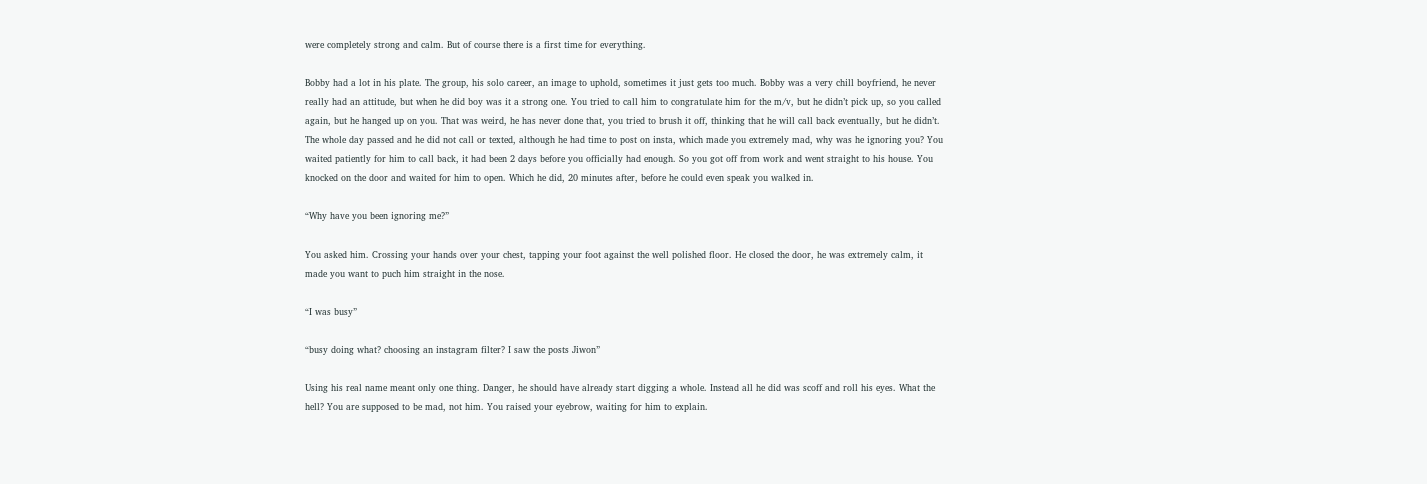were completely strong and calm. But of course there is a first time for everything.

Bobby had a lot in his plate. The group, his solo career, an image to uphold, sometimes it just gets too much. Bobby was a very chill boyfriend, he never really had an attitude, but when he did boy was it a strong one. You tried to call him to congratulate him for the m/v, but he didn’t pick up, so you called again, but he hanged up on you. That was weird, he has never done that, you tried to brush it off, thinking that he will call back eventually, but he didn’t. The whole day passed and he did not call or texted, although he had time to post on insta, which made you extremely mad, why was he ignoring you? You waited patiently for him to call back, it had been 2 days before you officially had enough. So you got off from work and went straight to his house. You knocked on the door and waited for him to open. Which he did, 20 minutes after, before he could even speak you walked in.

“Why have you been ignoring me?”

You asked him. Crossing your hands over your chest, tapping your foot against the well polished floor. He closed the door, he was extremely calm, it made you want to puch him straight in the nose.

“I was busy”

“busy doing what? choosing an instagram filter? I saw the posts Jiwon”

Using his real name meant only one thing. Danger, he should have already start digging a whole. Instead all he did was scoff and roll his eyes. What the hell? You are supposed to be mad, not him. You raised your eyebrow, waiting for him to explain.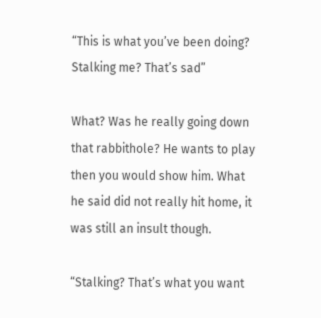“This is what you’ve been doing? Stalking me? That’s sad”

What? Was he really going down that rabbithole? He wants to play then you would show him. What he said did not really hit home, it  was still an insult though.

“Stalking? That’s what you want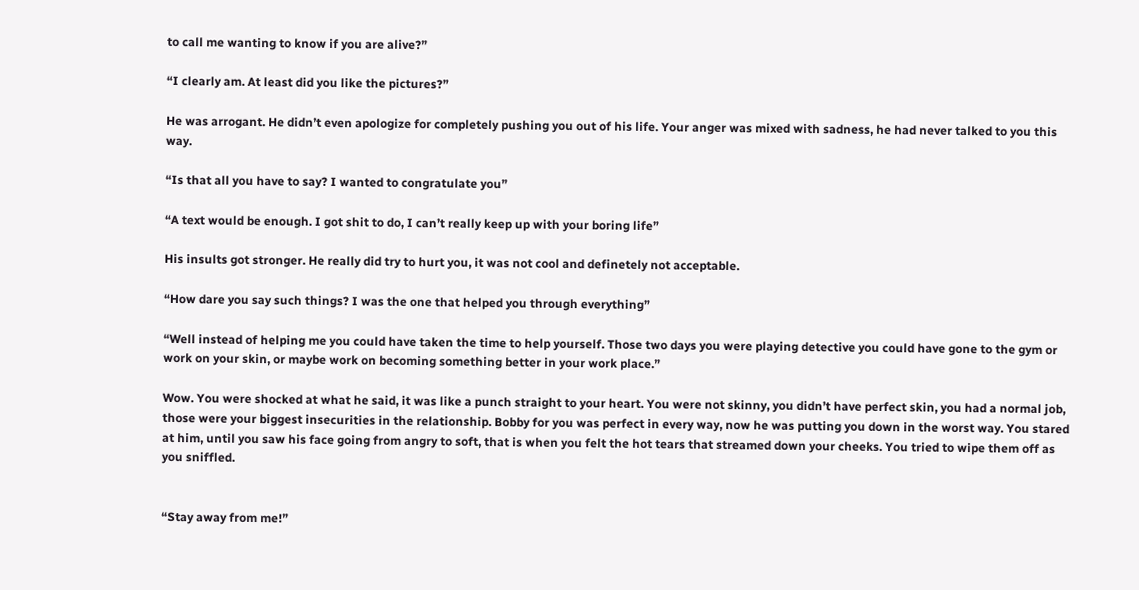to call me wanting to know if you are alive?”

“I clearly am. At least did you like the pictures?”

He was arrogant. He didn’t even apologize for completely pushing you out of his life. Your anger was mixed with sadness, he had never talked to you this way.

“Is that all you have to say? I wanted to congratulate you”

“A text would be enough. I got shit to do, I can’t really keep up with your boring life”

His insults got stronger. He really did try to hurt you, it was not cool and definetely not acceptable.

“How dare you say such things? I was the one that helped you through everything”

“Well instead of helping me you could have taken the time to help yourself. Those two days you were playing detective you could have gone to the gym or work on your skin, or maybe work on becoming something better in your work place.”

Wow. You were shocked at what he said, it was like a punch straight to your heart. You were not skinny, you didn’t have perfect skin, you had a normal job, those were your biggest insecurities in the relationship. Bobby for you was perfect in every way, now he was putting you down in the worst way. You stared at him, until you saw his face going from angry to soft, that is when you felt the hot tears that streamed down your cheeks. You tried to wipe them off as you sniffled.


“Stay away from me!”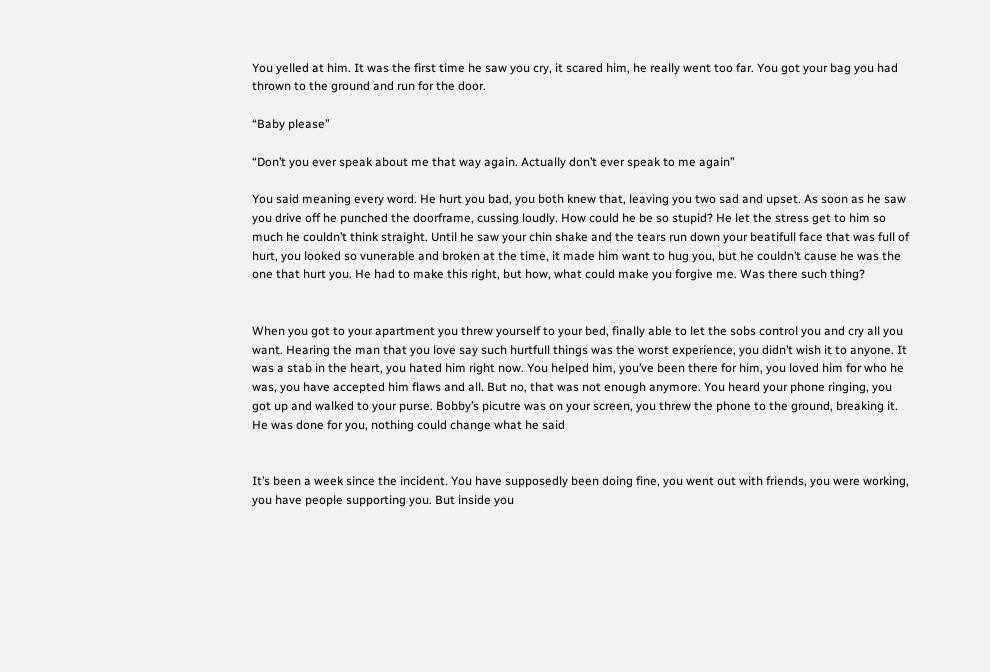You yelled at him. It was the first time he saw you cry, it scared him, he really went too far. You got your bag you had thrown to the ground and run for the door.

“Baby please”

“Don’t you ever speak about me that way again. Actually don’t ever speak to me again”

You said meaning every word. He hurt you bad, you both knew that, leaving you two sad and upset. As soon as he saw you drive off he punched the doorframe, cussing loudly. How could he be so stupid? He let the stress get to him so much he couldn’t think straight. Until he saw your chin shake and the tears run down your beatifull face that was full of hurt, you looked so vunerable and broken at the time, it made him want to hug you, but he couldn’t cause he was the one that hurt you. He had to make this right, but how, what could make you forgive me. Was there such thing?


When you got to your apartment you threw yourself to your bed, finally able to let the sobs control you and cry all you want. Hearing the man that you love say such hurtfull things was the worst experience, you didn’t wish it to anyone. It was a stab in the heart, you hated him right now. You helped him, you’ve been there for him, you loved him for who he was, you have accepted him flaws and all. But no, that was not enough anymore. You heard your phone ringing, you got up and walked to your purse. Bobby’s picutre was on your screen, you threw the phone to the ground, breaking it. He was done for you, nothing could change what he said


It’s been a week since the incident. You have supposedly been doing fine, you went out with friends, you were working, you have people supporting you. But inside you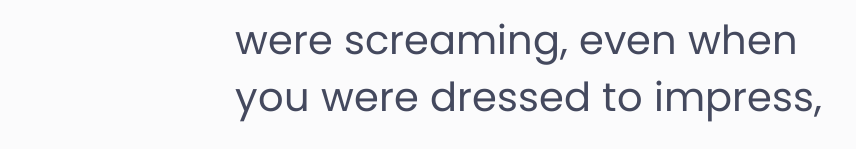were screaming, even when you were dressed to impress,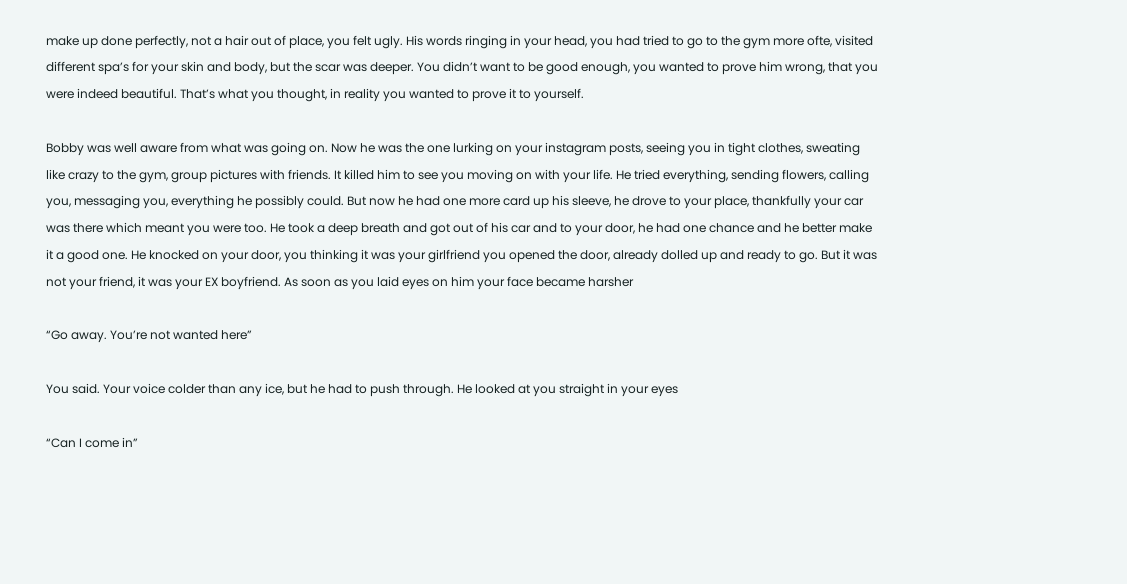make up done perfectly, not a hair out of place, you felt ugly. His words ringing in your head, you had tried to go to the gym more ofte, visited different spa’s for your skin and body, but the scar was deeper. You didn’t want to be good enough, you wanted to prove him wrong, that you were indeed beautiful. That’s what you thought, in reality you wanted to prove it to yourself.

Bobby was well aware from what was going on. Now he was the one lurking on your instagram posts, seeing you in tight clothes, sweating like crazy to the gym, group pictures with friends. It killed him to see you moving on with your life. He tried everything, sending flowers, calling you, messaging you, everything he possibly could. But now he had one more card up his sleeve, he drove to your place, thankfully your car was there which meant you were too. He took a deep breath and got out of his car and to your door, he had one chance and he better make it a good one. He knocked on your door, you thinking it was your girlfriend you opened the door, already dolled up and ready to go. But it was not your friend, it was your EX boyfriend. As soon as you laid eyes on him your face became harsher

“Go away. You’re not wanted here”

You said. Your voice colder than any ice, but he had to push through. He looked at you straight in your eyes

“Can I come in”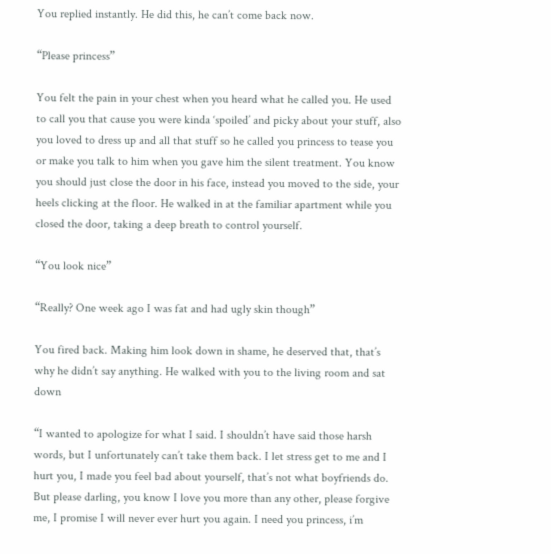You replied instantly. He did this, he can’t come back now.

“Please princess”

You felt the pain in your chest when you heard what he called you. He used to call you that cause you were kinda ‘spoiled’ and picky about your stuff, also you loved to dress up and all that stuff so he called you princess to tease you or make you talk to him when you gave him the silent treatment. You know you should just close the door in his face, instead you moved to the side, your heels clicking at the floor. He walked in at the familiar apartment while you closed the door, taking a deep breath to control yourself.

“You look nice”

“Really? One week ago I was fat and had ugly skin though”

You fired back. Making him look down in shame, he deserved that, that’s why he didn’t say anything. He walked with you to the living room and sat down

“I wanted to apologize for what I said. I shouldn’t have said those harsh words, but I unfortunately can’t take them back. I let stress get to me and I hurt you, I made you feel bad about yourself, that’s not what boyfriends do. But please darling, you know I love you more than any other, please forgive me, I promise I will never ever hurt you again. I need you princess, i’m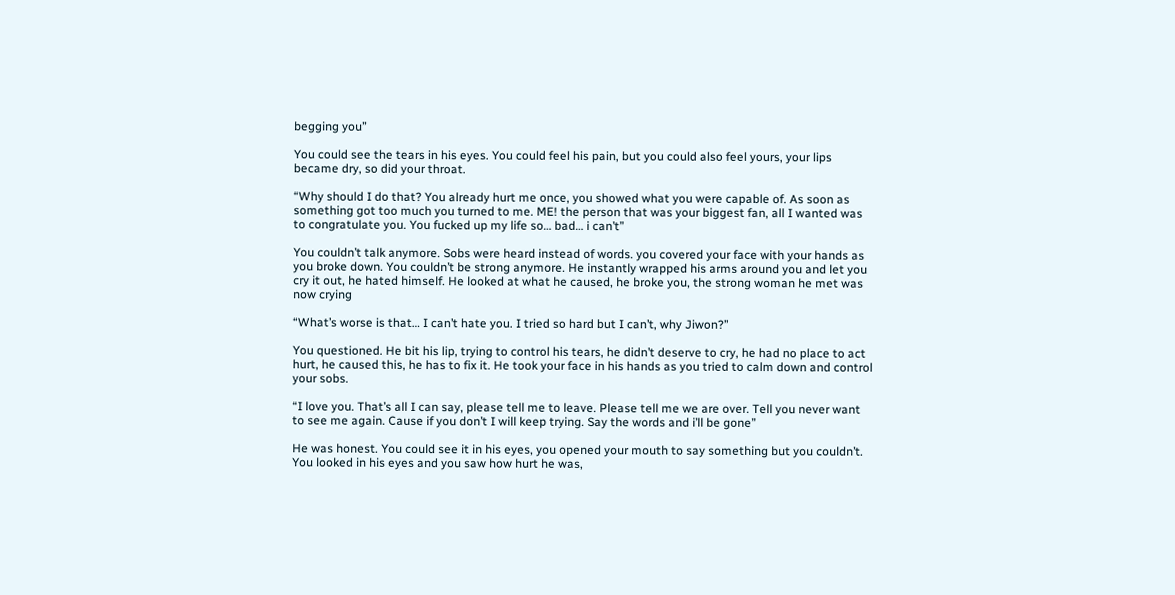begging you”

You could see the tears in his eyes. You could feel his pain, but you could also feel yours, your lips became dry, so did your throat.

“Why should I do that? You already hurt me once, you showed what you were capable of. As soon as something got too much you turned to me. ME! the person that was your biggest fan, all I wanted was to congratulate you. You fucked up my life so… bad… i can’t”

You couldn’t talk anymore. Sobs were heard instead of words. you covered your face with your hands as you broke down. You couldn’t be strong anymore. He instantly wrapped his arms around you and let you cry it out, he hated himself. He looked at what he caused, he broke you, the strong woman he met was now crying

“What’s worse is that… I can’t hate you. I tried so hard but I can’t, why Jiwon?”

You questioned. He bit his lip, trying to control his tears, he didn’t deserve to cry, he had no place to act hurt, he caused this, he has to fix it. He took your face in his hands as you tried to calm down and control your sobs.

“I love you. That’s all I can say, please tell me to leave. Please tell me we are over. Tell you never want to see me again. Cause if you don’t I will keep trying. Say the words and i’ll be gone”

He was honest. You could see it in his eyes, you opened your mouth to say something but you couldn’t. You looked in his eyes and you saw how hurt he was,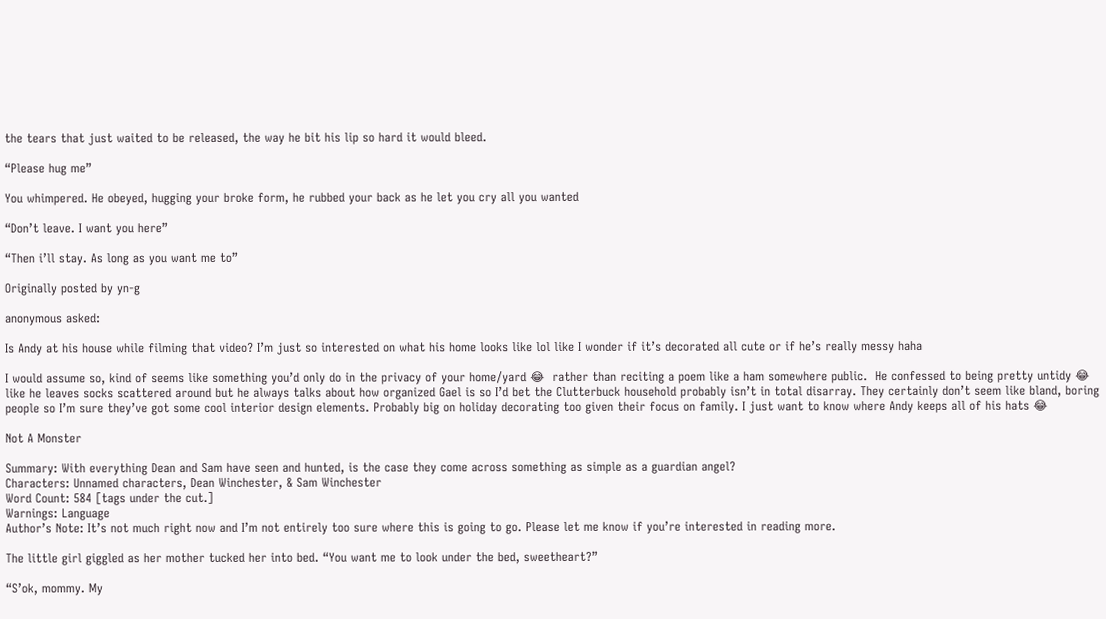the tears that just waited to be released, the way he bit his lip so hard it would bleed.

“Please hug me”

You whimpered. He obeyed, hugging your broke form, he rubbed your back as he let you cry all you wanted

“Don’t leave. I want you here”

“Then i’ll stay. As long as you want me to”

Originally posted by yn-g

anonymous asked:

Is Andy at his house while filming that video? I’m just so interested on what his home looks like lol like I wonder if it’s decorated all cute or if he’s really messy haha

I would assume so, kind of seems like something you’d only do in the privacy of your home/yard 😂  rather than reciting a poem like a ham somewhere public.  He confessed to being pretty untidy 😂  like he leaves socks scattered around but he always talks about how organized Gael is so I’d bet the Clutterbuck household probably isn’t in total disarray. They certainly don’t seem like bland, boring people so I’m sure they’ve got some cool interior design elements. Probably big on holiday decorating too given their focus on family. I just want to know where Andy keeps all of his hats 😂

Not A Monster

Summary: With everything Dean and Sam have seen and hunted, is the case they come across something as simple as a guardian angel?
Characters: Unnamed characters, Dean Winchester, & Sam Winchester
Word Count: 584 [tags under the cut.]
Warnings: Language
Author’s Note: It’s not much right now and I’m not entirely too sure where this is going to go. Please let me know if you’re interested in reading more.

The little girl giggled as her mother tucked her into bed. “You want me to look under the bed, sweetheart?”

“S’ok, mommy. My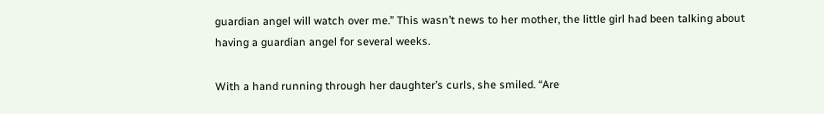guardian angel will watch over me.” This wasn’t news to her mother, the little girl had been talking about having a guardian angel for several weeks.

With a hand running through her daughter’s curls, she smiled. “Are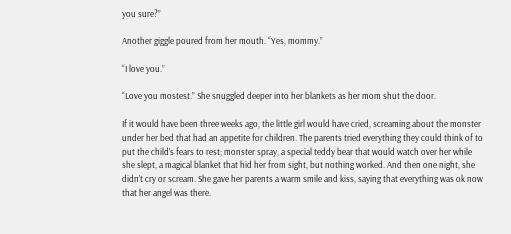you sure?”

Another giggle poured from her mouth. “Yes, mommy.”

“I love you.”

“Love you mostest.” She snuggled deeper into her blankets as her mom shut the door.

If it would have been three weeks ago, the little girl would have cried, screaming about the monster under her bed that had an appetite for children. The parents tried everything they could think of to put the child’s fears to rest; monster spray, a special teddy bear that would watch over her while she slept, a magical blanket that hid her from sight, but nothing worked. And then one night, she didn’t cry or scream. She gave her parents a warm smile and kiss, saying that everything was ok now that her angel was there.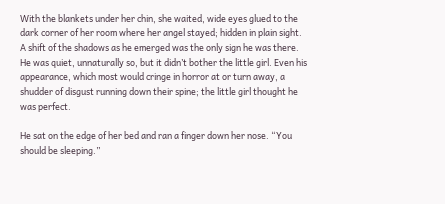With the blankets under her chin, she waited, wide eyes glued to the dark corner of her room where her angel stayed; hidden in plain sight. A shift of the shadows as he emerged was the only sign he was there. He was quiet, unnaturally so, but it didn’t bother the little girl. Even his appearance, which most would cringe in horror at or turn away, a shudder of disgust running down their spine; the little girl thought he was perfect.

He sat on the edge of her bed and ran a finger down her nose. “You should be sleeping.”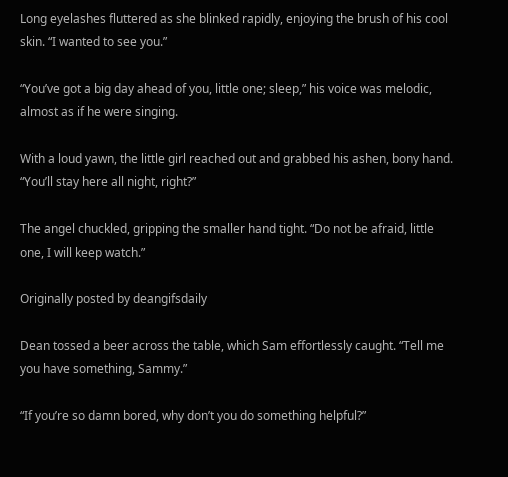Long eyelashes fluttered as she blinked rapidly, enjoying the brush of his cool skin. “I wanted to see you.”

“You’ve got a big day ahead of you, little one; sleep,” his voice was melodic, almost as if he were singing.

With a loud yawn, the little girl reached out and grabbed his ashen, bony hand. “You’ll stay here all night, right?”

The angel chuckled, gripping the smaller hand tight. “Do not be afraid, little one, I will keep watch.”

Originally posted by deangifsdaily

Dean tossed a beer across the table, which Sam effortlessly caught. “Tell me you have something, Sammy.”

“If you’re so damn bored, why don’t you do something helpful?”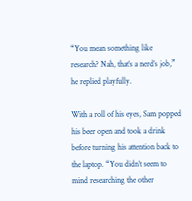“You mean something like research? Nah, that’s a nerd’s job,” he replied playfully.

With a roll of his eyes, Sam popped his beer open and took a drink before turning his attention back to the laptop. “You didn’t seem to mind researching the other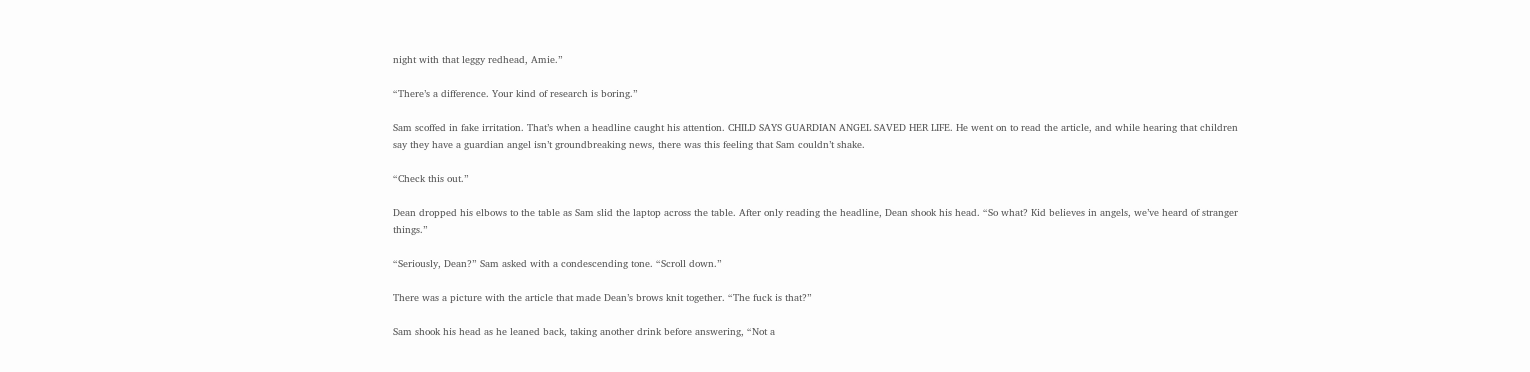night with that leggy redhead, Amie.”

“There’s a difference. Your kind of research is boring.”

Sam scoffed in fake irritation. That’s when a headline caught his attention. CHILD SAYS GUARDIAN ANGEL SAVED HER LIFE. He went on to read the article, and while hearing that children say they have a guardian angel isn’t groundbreaking news, there was this feeling that Sam couldn’t shake.

“Check this out.”

Dean dropped his elbows to the table as Sam slid the laptop across the table. After only reading the headline, Dean shook his head. “So what? Kid believes in angels, we’ve heard of stranger things.”

“Seriously, Dean?” Sam asked with a condescending tone. “Scroll down.”

There was a picture with the article that made Dean’s brows knit together. “The fuck is that?”

Sam shook his head as he leaned back, taking another drink before answering, “Not a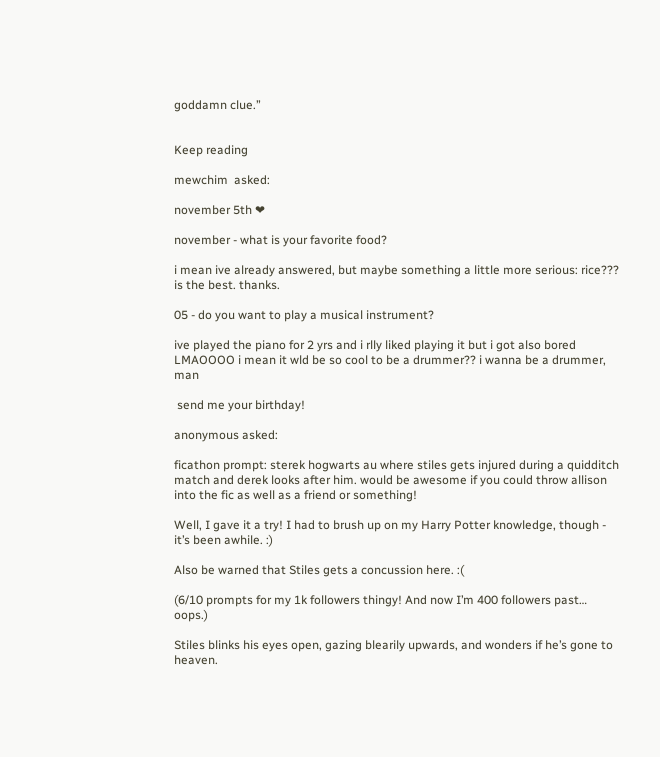goddamn clue.”


Keep reading

mewchim  asked:

november 5th ❤

november - what is your favorite food?

i mean ive already answered, but maybe something a little more serious: rice??? is the best. thanks.

05 - do you want to play a musical instrument?

ive played the piano for 2 yrs and i rlly liked playing it but i got also bored LMAOOOO i mean it wld be so cool to be a drummer?? i wanna be a drummer, man

 send me your birthday!

anonymous asked:

ficathon prompt: sterek hogwarts au where stiles gets injured during a quidditch match and derek looks after him. would be awesome if you could throw allison into the fic as well as a friend or something!

Well, I gave it a try! I had to brush up on my Harry Potter knowledge, though - it’s been awhile. :)

Also be warned that Stiles gets a concussion here. :(

(6/10 prompts for my 1k followers thingy! And now I’m 400 followers past… oops.)

Stiles blinks his eyes open, gazing blearily upwards, and wonders if he’s gone to heaven.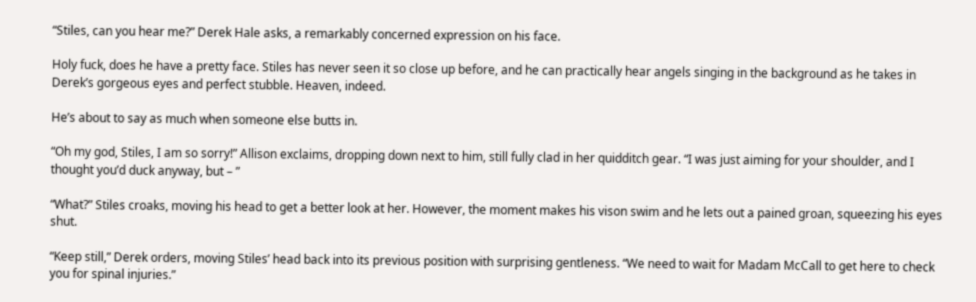“Stiles, can you hear me?” Derek Hale asks, a remarkably concerned expression on his face.

Holy fuck, does he have a pretty face. Stiles has never seen it so close up before, and he can practically hear angels singing in the background as he takes in Derek’s gorgeous eyes and perfect stubble. Heaven, indeed.

He’s about to say as much when someone else butts in.

“Oh my god, Stiles, I am so sorry!” Allison exclaims, dropping down next to him, still fully clad in her quidditch gear. “I was just aiming for your shoulder, and I thought you’d duck anyway, but – ”

“What?” Stiles croaks, moving his head to get a better look at her. However, the moment makes his vison swim and he lets out a pained groan, squeezing his eyes shut.

“Keep still,” Derek orders, moving Stiles’ head back into its previous position with surprising gentleness. “We need to wait for Madam McCall to get here to check you for spinal injuries.”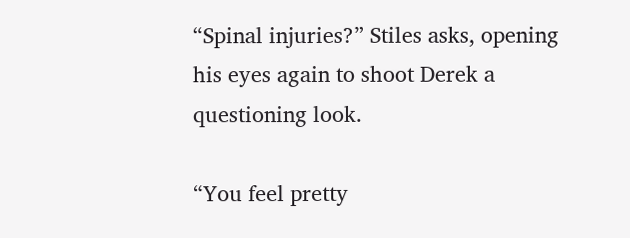“Spinal injuries?” Stiles asks, opening his eyes again to shoot Derek a questioning look.

“You feel pretty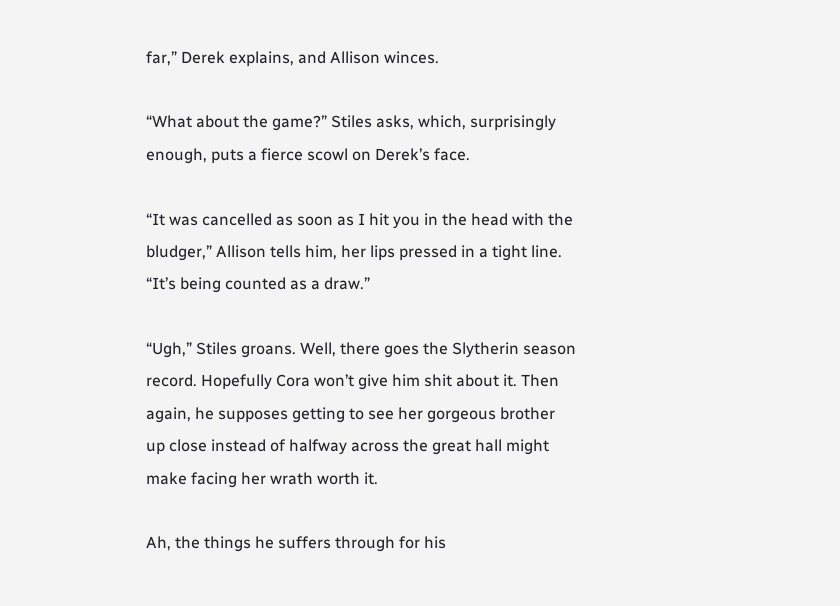far,” Derek explains, and Allison winces.

“What about the game?” Stiles asks, which, surprisingly enough, puts a fierce scowl on Derek’s face.

“It was cancelled as soon as I hit you in the head with the bludger,” Allison tells him, her lips pressed in a tight line. “It’s being counted as a draw.”

“Ugh,” Stiles groans. Well, there goes the Slytherin season record. Hopefully Cora won’t give him shit about it. Then again, he supposes getting to see her gorgeous brother up close instead of halfway across the great hall might make facing her wrath worth it.

Ah, the things he suffers through for his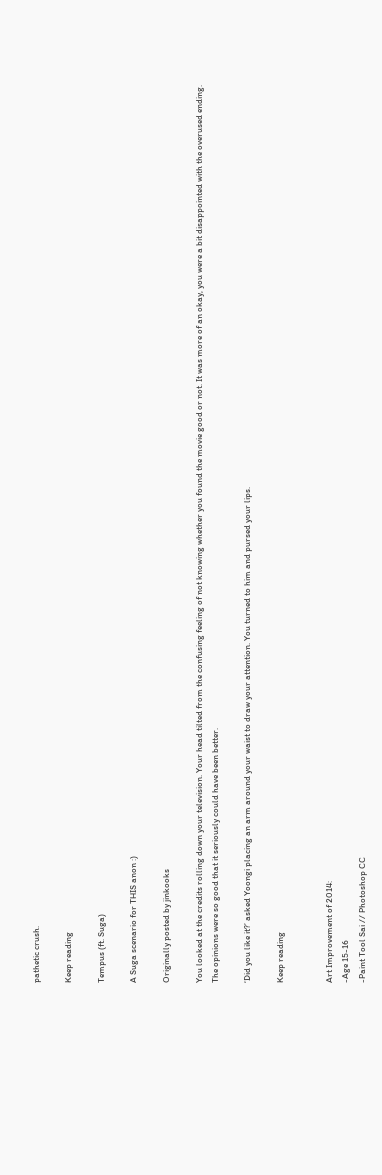pathetic crush.

Keep reading

Tempus (ft. Suga)

A Suga scenario for THIS anon :)

Originally posted by jinkooks

You looked at the credits rolling down your television. Your head tilted from the confusing feeling of not knowing whether you found the movie good or not. It was more of an okay, you were a bit disappointed with the overused ending. The opinions were so good that it seriously could have been better.

‘Did you like it?’ asked Yoongi placing an arm around your waist to draw your attention. You turned to him and pursed your lips.

Keep reading


Art Improvement of 2014:
-Age 15-16
-Paint Tool Sai // Photoshop CC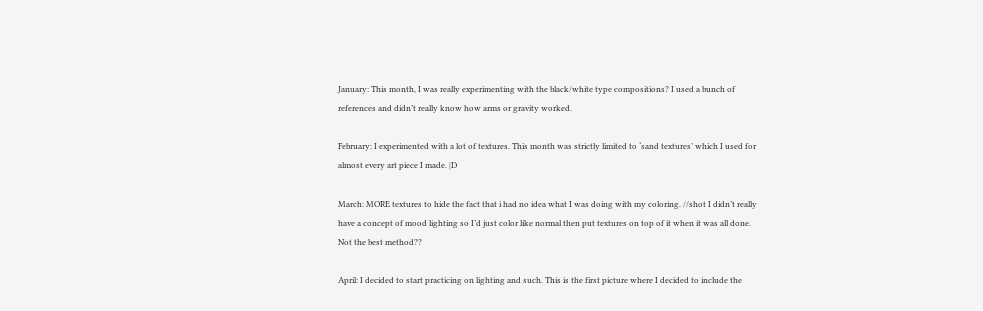January: This month, I was really experimenting with the black/white type compositions? I used a bunch of references and didn’t really know how arms or gravity worked.

February: I experimented with a lot of textures. This month was strictly limited to ‘sand textures’ which I used for almost every art piece I made. |D

March: MORE textures to hide the fact that i had no idea what I was doing with my coloring. //shot I didn’t really have a concept of mood lighting so I’d just color like normal then put textures on top of it when it was all done. Not the best method??

April: I decided to start practicing on lighting and such. This is the first picture where I decided to include the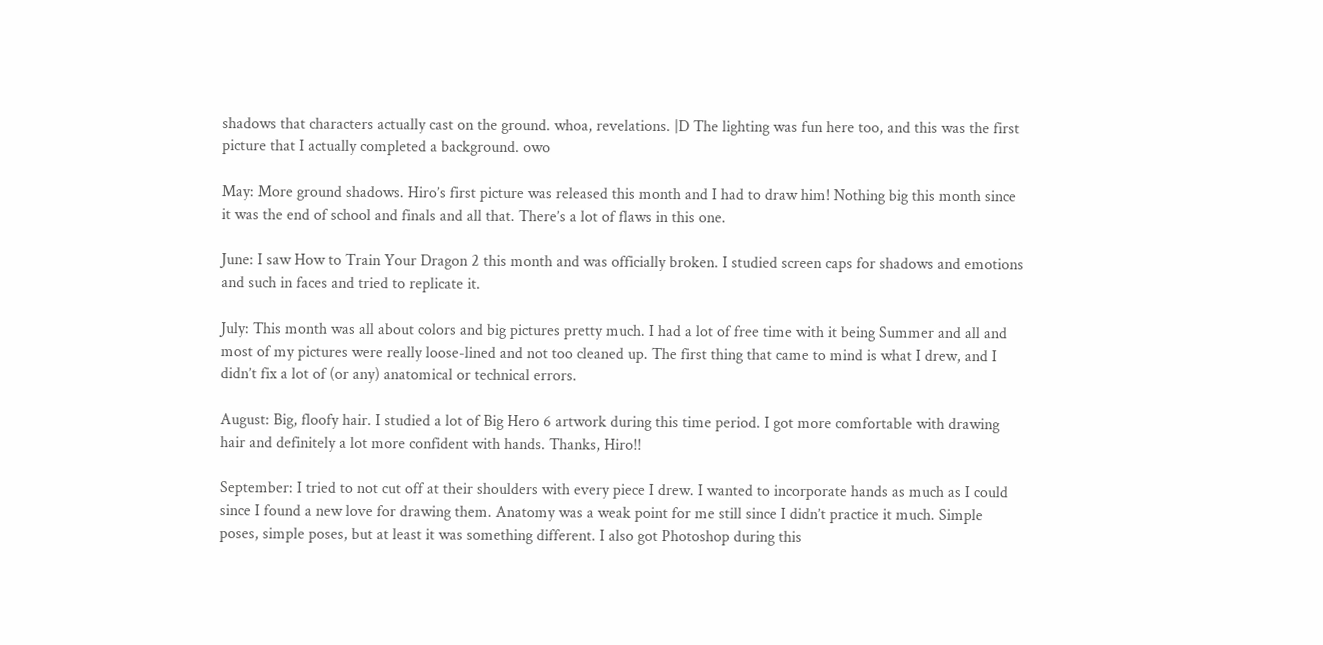shadows that characters actually cast on the ground. whoa, revelations. |D The lighting was fun here too, and this was the first picture that I actually completed a background. owo

May: More ground shadows. Hiro’s first picture was released this month and I had to draw him! Nothing big this month since it was the end of school and finals and all that. There’s a lot of flaws in this one.

June: I saw How to Train Your Dragon 2 this month and was officially broken. I studied screen caps for shadows and emotions and such in faces and tried to replicate it.

July: This month was all about colors and big pictures pretty much. I had a lot of free time with it being Summer and all and most of my pictures were really loose-lined and not too cleaned up. The first thing that came to mind is what I drew, and I didn’t fix a lot of (or any) anatomical or technical errors.

August: Big, floofy hair. I studied a lot of Big Hero 6 artwork during this time period. I got more comfortable with drawing hair and definitely a lot more confident with hands. Thanks, Hiro!!

September: I tried to not cut off at their shoulders with every piece I drew. I wanted to incorporate hands as much as I could since I found a new love for drawing them. Anatomy was a weak point for me still since I didn’t practice it much. Simple poses, simple poses, but at least it was something different. I also got Photoshop during this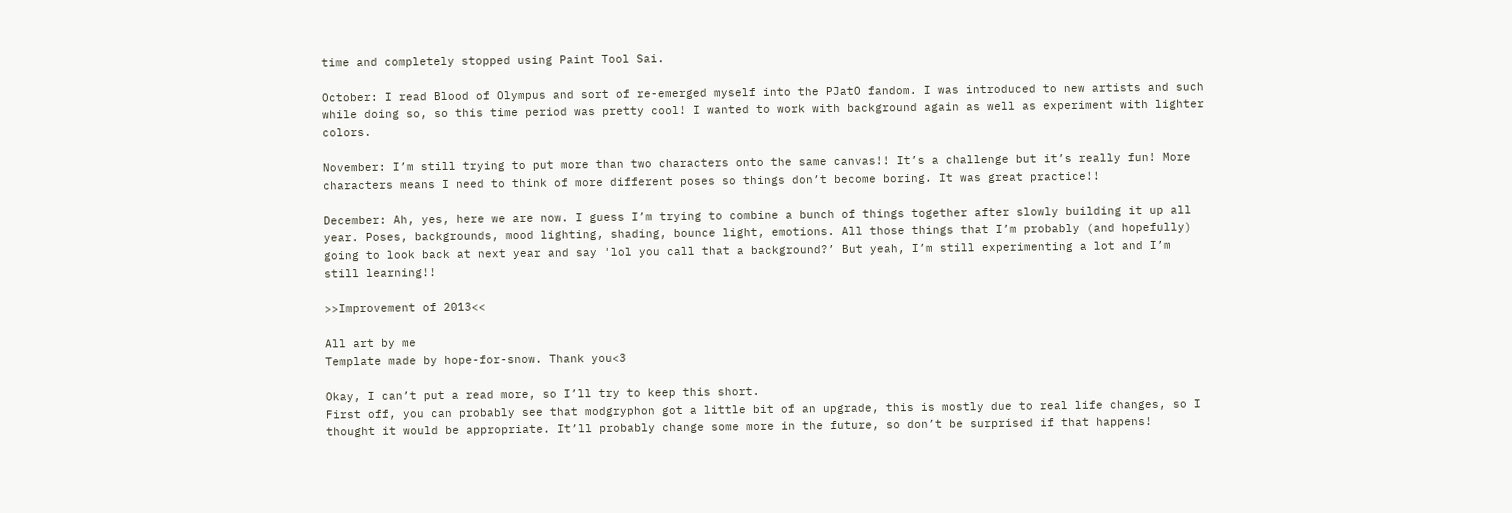time and completely stopped using Paint Tool Sai.

October: I read Blood of Olympus and sort of re-emerged myself into the PJatO fandom. I was introduced to new artists and such while doing so, so this time period was pretty cool! I wanted to work with background again as well as experiment with lighter colors.

November: I’m still trying to put more than two characters onto the same canvas!! It’s a challenge but it’s really fun! More characters means I need to think of more different poses so things don’t become boring. It was great practice!!

December: Ah, yes, here we are now. I guess I’m trying to combine a bunch of things together after slowly building it up all year. Poses, backgrounds, mood lighting, shading, bounce light, emotions. All those things that I’m probably (and hopefully) going to look back at next year and say 'lol you call that a background?’ But yeah, I’m still experimenting a lot and I’m still learning!!

>>Improvement of 2013<<

All art by me
Template made by hope-for-snow. Thank you<3

Okay, I can’t put a read more, so I’ll try to keep this short.
First off, you can probably see that modgryphon got a little bit of an upgrade, this is mostly due to real life changes, so I thought it would be appropriate. It’ll probably change some more in the future, so don’t be surprised if that happens!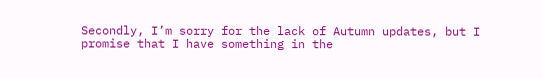Secondly, I’m sorry for the lack of Autumn updates, but I promise that I have something in the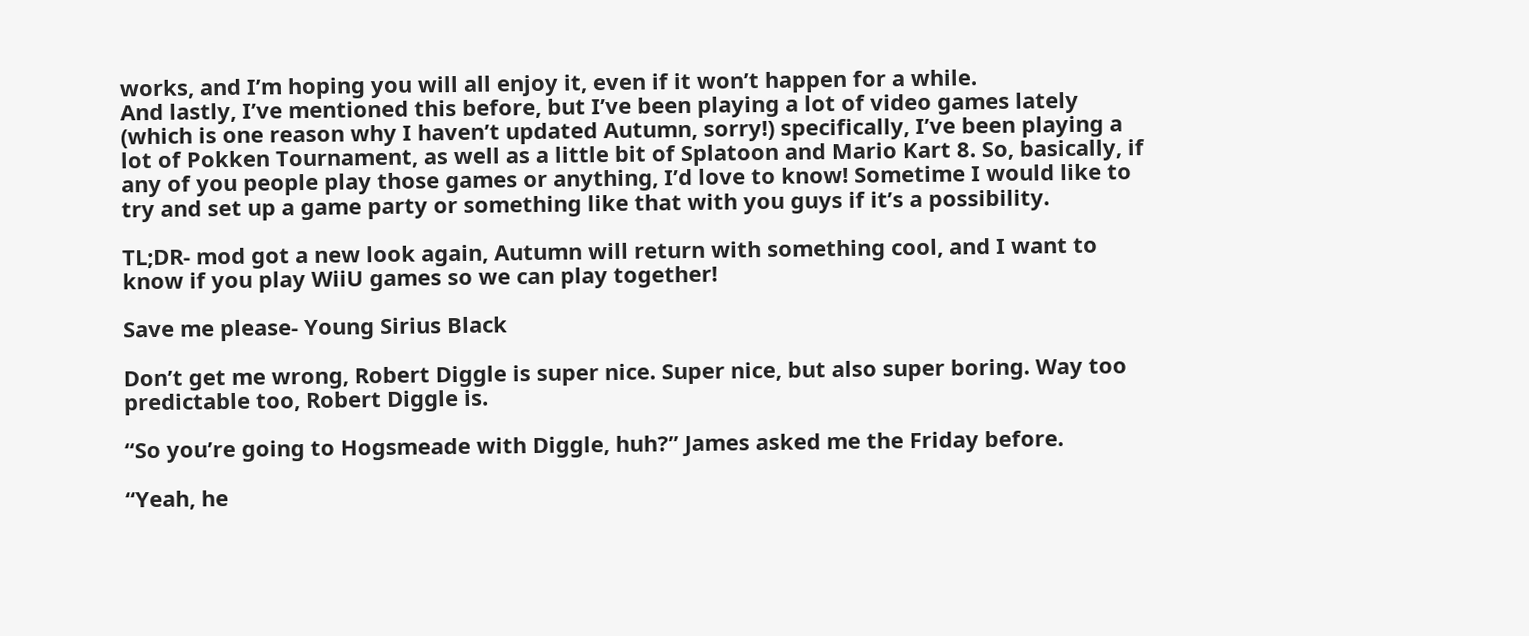works, and I’m hoping you will all enjoy it, even if it won’t happen for a while.
And lastly, I’ve mentioned this before, but I’ve been playing a lot of video games lately (which is one reason why I haven’t updated Autumn, sorry!) specifically, I’ve been playing a lot of Pokken Tournament, as well as a little bit of Splatoon and Mario Kart 8. So, basically, if any of you people play those games or anything, I’d love to know! Sometime I would like to try and set up a game party or something like that with you guys if it’s a possibility.

TL;DR- mod got a new look again, Autumn will return with something cool, and I want to know if you play WiiU games so we can play together!

Save me please- Young Sirius Black

Don’t get me wrong, Robert Diggle is super nice. Super nice, but also super boring. Way too predictable too, Robert Diggle is.

“So you’re going to Hogsmeade with Diggle, huh?” James asked me the Friday before.

“Yeah, he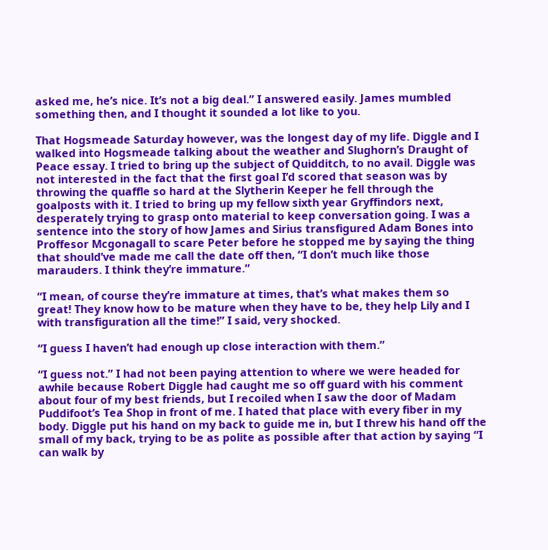asked me, he’s nice. It’s not a big deal.” I answered easily. James mumbled something then, and I thought it sounded a lot like to you.

That Hogsmeade Saturday however, was the longest day of my life. Diggle and I walked into Hogsmeade talking about the weather and Slughorn’s Draught of Peace essay. I tried to bring up the subject of Quidditch, to no avail. Diggle was not interested in the fact that the first goal I’d scored that season was by throwing the quaffle so hard at the Slytherin Keeper he fell through the goalposts with it. I tried to bring up my fellow sixth year Gryffindors next, desperately trying to grasp onto material to keep conversation going. I was a sentence into the story of how James and Sirius transfigured Adam Bones into Proffesor Mcgonagall to scare Peter before he stopped me by saying the thing that should’ve made me call the date off then, “I don’t much like those marauders. I think they’re immature.”

“I mean, of course they’re immature at times, that’s what makes them so great! They know how to be mature when they have to be, they help Lily and I with transfiguration all the time!” I said, very shocked.

“I guess I haven’t had enough up close interaction with them.”

“I guess not.” I had not been paying attention to where we were headed for awhile because Robert Diggle had caught me so off guard with his comment about four of my best friends, but I recoiled when I saw the door of Madam Puddifoot’s Tea Shop in front of me. I hated that place with every fiber in my body. Diggle put his hand on my back to guide me in, but I threw his hand off the small of my back, trying to be as polite as possible after that action by saying “I can walk by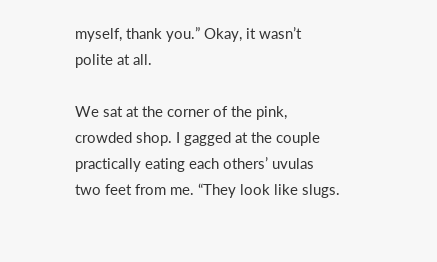myself, thank you.” Okay, it wasn’t polite at all.

We sat at the corner of the pink, crowded shop. I gagged at the couple practically eating each others’ uvulas two feet from me. “They look like slugs.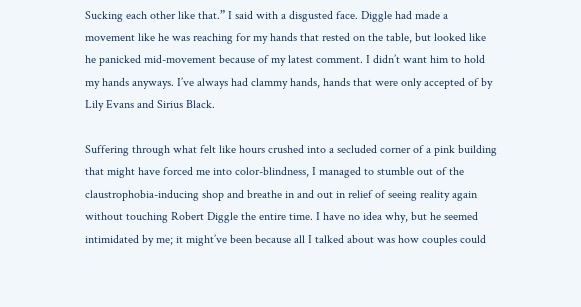Sucking each other like that.” I said with a disgusted face. Diggle had made a movement like he was reaching for my hands that rested on the table, but looked like he panicked mid-movement because of my latest comment. I didn’t want him to hold my hands anyways. I’ve always had clammy hands, hands that were only accepted of by Lily Evans and Sirius Black.

Suffering through what felt like hours crushed into a secluded corner of a pink building that might have forced me into color-blindness, I managed to stumble out of the claustrophobia-inducing shop and breathe in and out in relief of seeing reality again without touching Robert Diggle the entire time. I have no idea why, but he seemed intimidated by me; it might’ve been because all I talked about was how couples could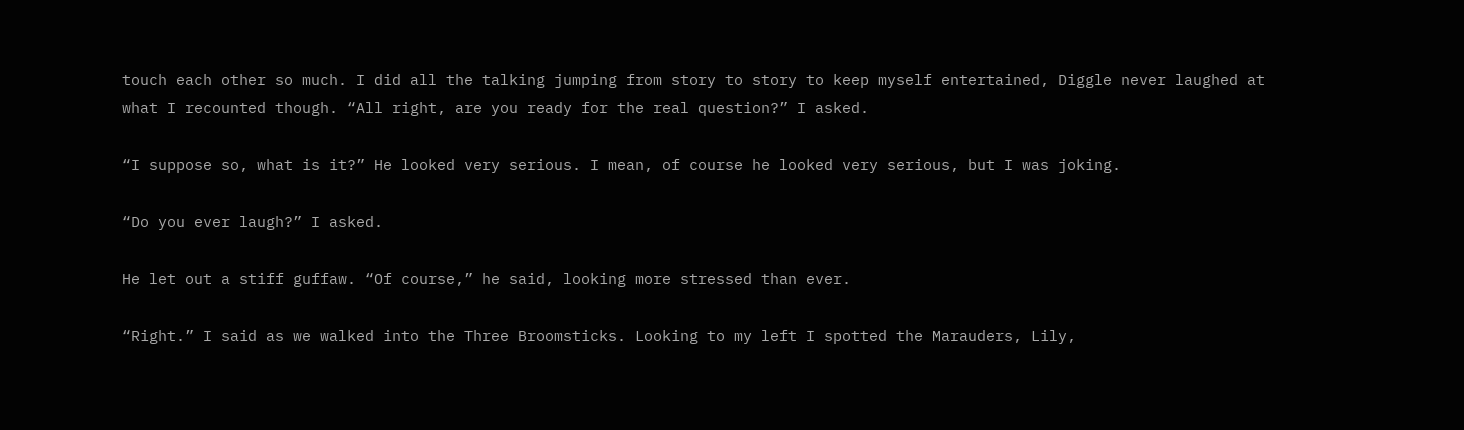touch each other so much. I did all the talking jumping from story to story to keep myself entertained, Diggle never laughed at what I recounted though. “All right, are you ready for the real question?” I asked.

“I suppose so, what is it?” He looked very serious. I mean, of course he looked very serious, but I was joking.

“Do you ever laugh?” I asked.

He let out a stiff guffaw. “Of course,” he said, looking more stressed than ever.

“Right.” I said as we walked into the Three Broomsticks. Looking to my left I spotted the Marauders, Lily,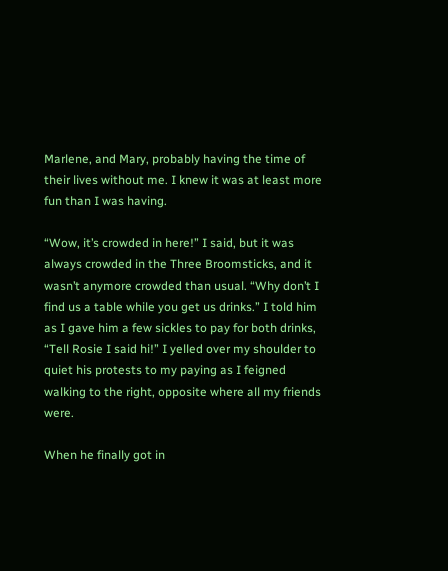Marlene, and Mary, probably having the time of their lives without me. I knew it was at least more fun than I was having.

“Wow, it’s crowded in here!” I said, but it was always crowded in the Three Broomsticks, and it wasn’t anymore crowded than usual. “Why don’t I find us a table while you get us drinks.” I told him as I gave him a few sickles to pay for both drinks, “Tell Rosie I said hi!” I yelled over my shoulder to quiet his protests to my paying as I feigned walking to the right, opposite where all my friends were.

When he finally got in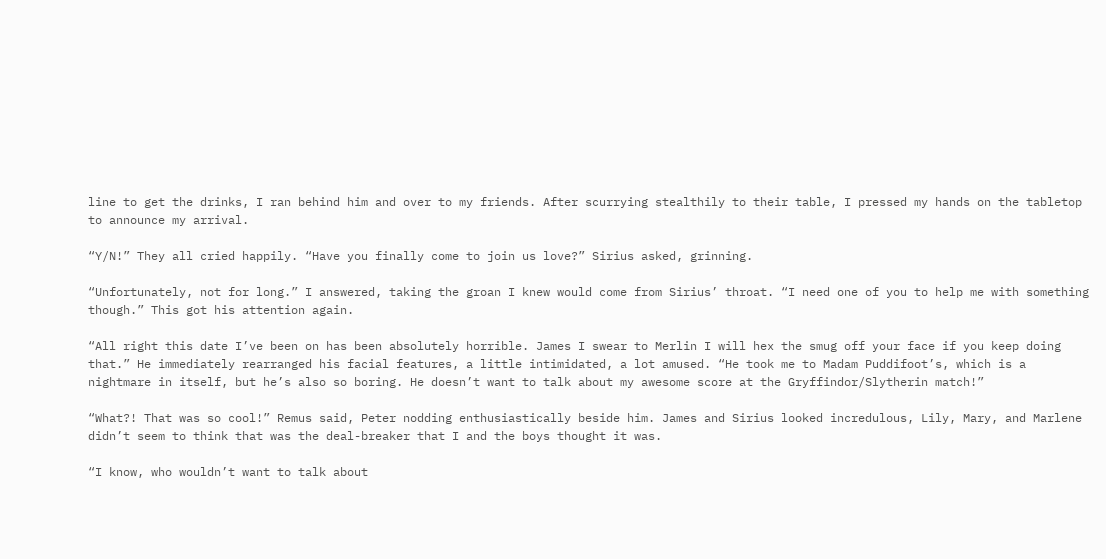line to get the drinks, I ran behind him and over to my friends. After scurrying stealthily to their table, I pressed my hands on the tabletop to announce my arrival.

“Y/N!” They all cried happily. “Have you finally come to join us love?” Sirius asked, grinning.

“Unfortunately, not for long.” I answered, taking the groan I knew would come from Sirius’ throat. “I need one of you to help me with something though.” This got his attention again.

“All right this date I’ve been on has been absolutely horrible. James I swear to Merlin I will hex the smug off your face if you keep doing that.” He immediately rearranged his facial features, a little intimidated, a lot amused. “He took me to Madam Puddifoot’s, which is a nightmare in itself, but he’s also so boring. He doesn’t want to talk about my awesome score at the Gryffindor/Slytherin match!”

“What?! That was so cool!” Remus said, Peter nodding enthusiastically beside him. James and Sirius looked incredulous, Lily, Mary, and Marlene didn’t seem to think that was the deal-breaker that I and the boys thought it was.

“I know, who wouldn’t want to talk about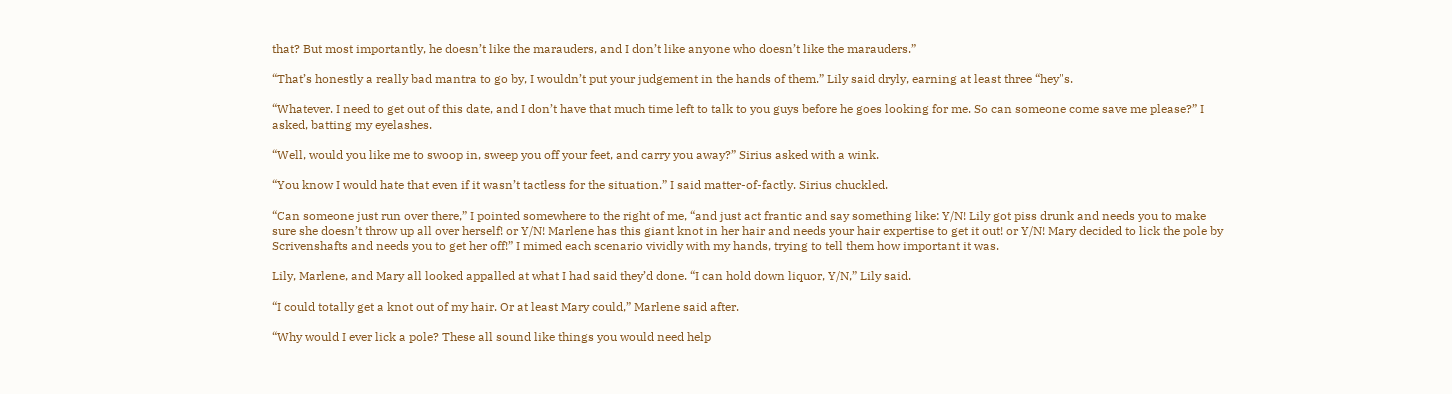that? But most importantly, he doesn’t like the marauders, and I don’t like anyone who doesn’t like the marauders.”

“That’s honestly a really bad mantra to go by, I wouldn’t put your judgement in the hands of them.” Lily said dryly, earning at least three “hey"s.

“Whatever. I need to get out of this date, and I don’t have that much time left to talk to you guys before he goes looking for me. So can someone come save me please?” I asked, batting my eyelashes.

“Well, would you like me to swoop in, sweep you off your feet, and carry you away?” Sirius asked with a wink.

“You know I would hate that even if it wasn’t tactless for the situation.” I said matter-of-factly. Sirius chuckled.

“Can someone just run over there,” I pointed somewhere to the right of me, “and just act frantic and say something like: Y/N! Lily got piss drunk and needs you to make sure she doesn’t throw up all over herself! or Y/N! Marlene has this giant knot in her hair and needs your hair expertise to get it out! or Y/N! Mary decided to lick the pole by Scrivenshafts and needs you to get her off!” I mimed each scenario vividly with my hands, trying to tell them how important it was.

Lily, Marlene, and Mary all looked appalled at what I had said they’d done. “I can hold down liquor, Y/N,” Lily said.

“I could totally get a knot out of my hair. Or at least Mary could,” Marlene said after.

“Why would I ever lick a pole? These all sound like things you would need help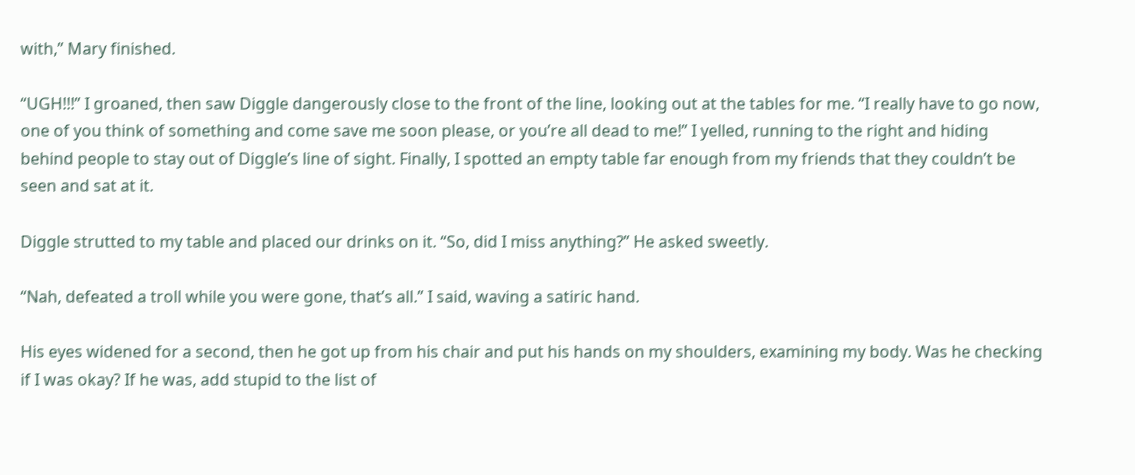with,” Mary finished.

“UGH!!!” I groaned, then saw Diggle dangerously close to the front of the line, looking out at the tables for me. “I really have to go now, one of you think of something and come save me soon please, or you’re all dead to me!” I yelled, running to the right and hiding behind people to stay out of Diggle’s line of sight. Finally, I spotted an empty table far enough from my friends that they couldn’t be seen and sat at it.

Diggle strutted to my table and placed our drinks on it. “So, did I miss anything?” He asked sweetly.

“Nah, defeated a troll while you were gone, that’s all.” I said, waving a satiric hand.

His eyes widened for a second, then he got up from his chair and put his hands on my shoulders, examining my body. Was he checking if I was okay? If he was, add stupid to the list of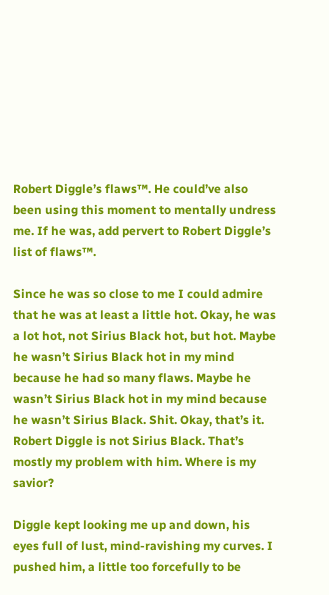Robert Diggle’s flaws™. He could’ve also been using this moment to mentally undress me. If he was, add pervert to Robert Diggle’s list of flaws™.

Since he was so close to me I could admire that he was at least a little hot. Okay, he was a lot hot, not Sirius Black hot, but hot. Maybe he wasn’t Sirius Black hot in my mind because he had so many flaws. Maybe he wasn’t Sirius Black hot in my mind because he wasn’t Sirius Black. Shit. Okay, that’s it. Robert Diggle is not Sirius Black. That’s mostly my problem with him. Where is my savior?

Diggle kept looking me up and down, his eyes full of lust, mind-ravishing my curves. I pushed him, a little too forcefully to be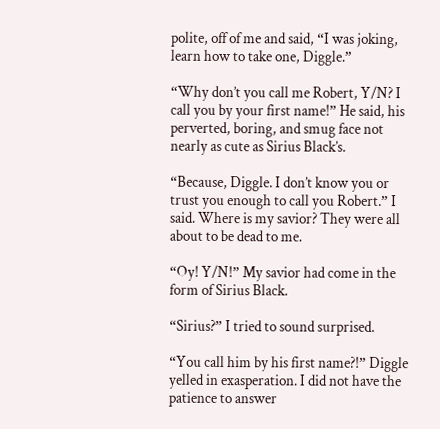polite, off of me and said, “I was joking, learn how to take one, Diggle.”

“Why don’t you call me Robert, Y/N? I call you by your first name!” He said, his perverted, boring, and smug face not nearly as cute as Sirius Black’s.

“Because, Diggle. I don’t know you or trust you enough to call you Robert.” I said. Where is my savior? They were all about to be dead to me.

“Oy! Y/N!” My savior had come in the form of Sirius Black.

“Sirius?” I tried to sound surprised.

“You call him by his first name?!” Diggle yelled in exasperation. I did not have the patience to answer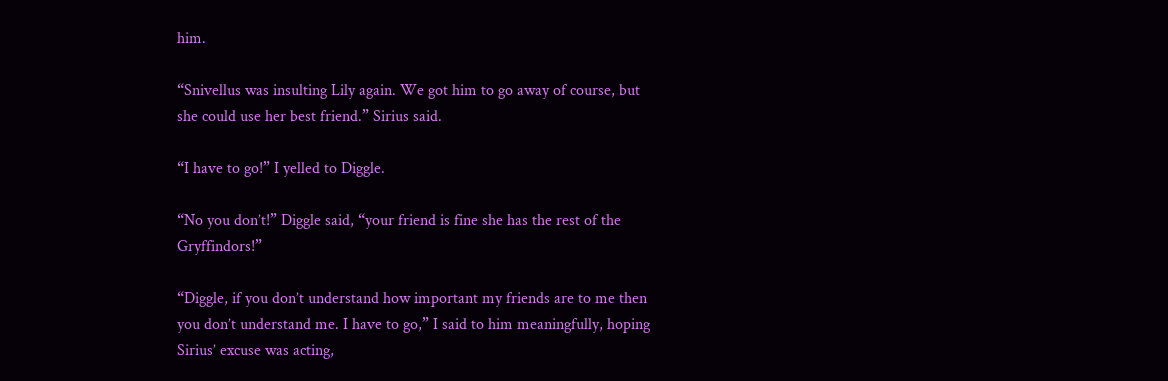him.

“Snivellus was insulting Lily again. We got him to go away of course, but she could use her best friend.” Sirius said.

“I have to go!” I yelled to Diggle.

“No you don’t!” Diggle said, “your friend is fine she has the rest of the Gryffindors!”

“Diggle, if you don’t understand how important my friends are to me then you don’t understand me. I have to go,” I said to him meaningfully, hoping Sirius’ excuse was acting,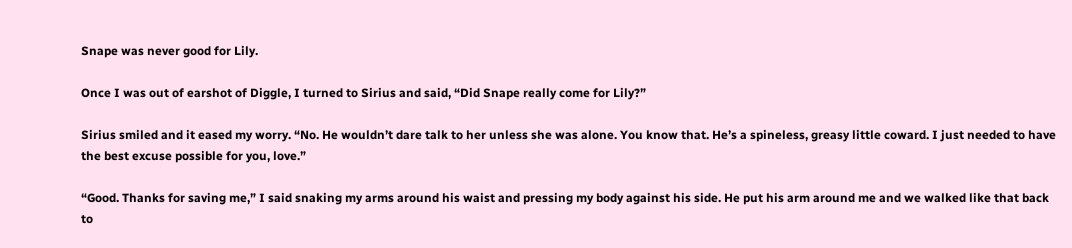Snape was never good for Lily.

Once I was out of earshot of Diggle, I turned to Sirius and said, “Did Snape really come for Lily?”

Sirius smiled and it eased my worry. “No. He wouldn’t dare talk to her unless she was alone. You know that. He’s a spineless, greasy little coward. I just needed to have the best excuse possible for you, love.”

“Good. Thanks for saving me,” I said snaking my arms around his waist and pressing my body against his side. He put his arm around me and we walked like that back to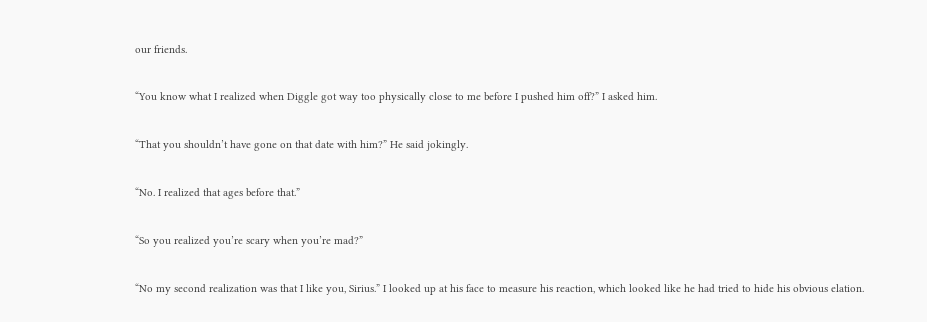our friends.

“You know what I realized when Diggle got way too physically close to me before I pushed him off?” I asked him.

“That you shouldn’t have gone on that date with him?” He said jokingly.

“No. I realized that ages before that.”

“So you realized you’re scary when you’re mad?”

“No my second realization was that I like you, Sirius.” I looked up at his face to measure his reaction, which looked like he had tried to hide his obvious elation.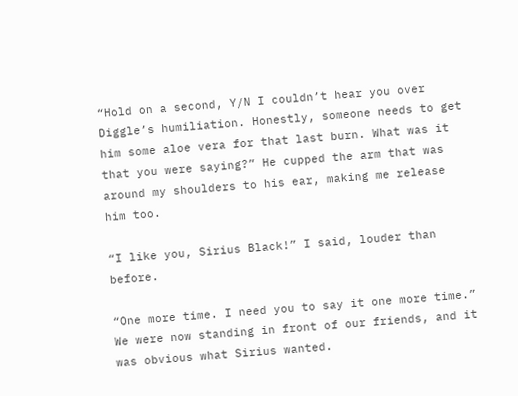“Hold on a second, Y/N I couldn’t hear you over Diggle’s humiliation. Honestly, someone needs to get him some aloe vera for that last burn. What was it that you were saying?” He cupped the arm that was around my shoulders to his ear, making me release him too.

“I like you, Sirius Black!” I said, louder than before.

“One more time. I need you to say it one more time.” We were now standing in front of our friends, and it was obvious what Sirius wanted.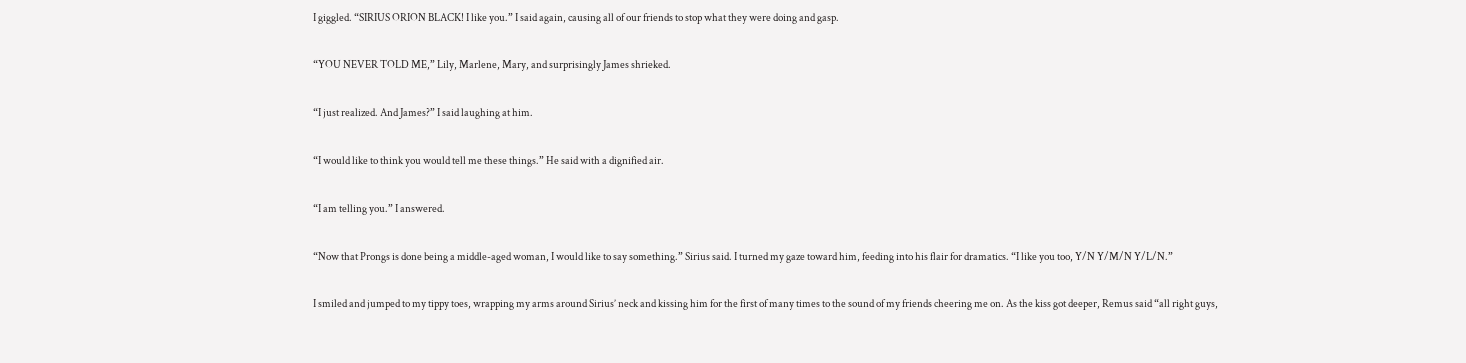I giggled. “SIRIUS ORION BLACK! I like you.” I said again, causing all of our friends to stop what they were doing and gasp.

“YOU NEVER TOLD ME,” Lily, Marlene, Mary, and surprisingly James shrieked.

“I just realized. And James?” I said laughing at him.

“I would like to think you would tell me these things.” He said with a dignified air.

“I am telling you.” I answered.

“Now that Prongs is done being a middle-aged woman, I would like to say something.” Sirius said. I turned my gaze toward him, feeding into his flair for dramatics. “I like you too, Y/N Y/M/N Y/L/N.”

I smiled and jumped to my tippy toes, wrapping my arms around Sirius’ neck and kissing him for the first of many times to the sound of my friends cheering me on. As the kiss got deeper, Remus said “all right guys,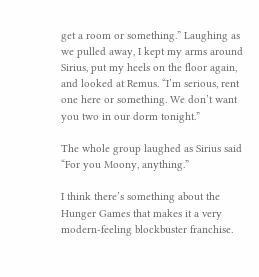get a room or something.” Laughing as we pulled away, I kept my arms around Sirius, put my heels on the floor again, and looked at Remus. “I’m serious, rent one here or something. We don’t want you two in our dorm tonight.”

The whole group laughed as Sirius said “For you Moony, anything.”

I think there’s something about the Hunger Games that makes it a very modern-feeling blockbuster franchise.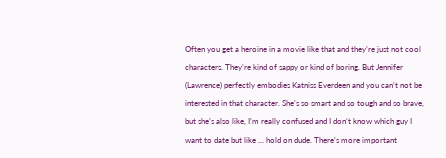Often you get a heroine in a movie like that and they’re just not cool characters. They’re kind of sappy or kind of boring. But Jennifer (Lawrence) perfectly embodies Katniss Everdeen and you can’t not be interested in that character. She’s so smart and so tough and so brave, but she’s also like, I’m really confused and I don’t know which guy I want to date but like … hold on dude. There’s more important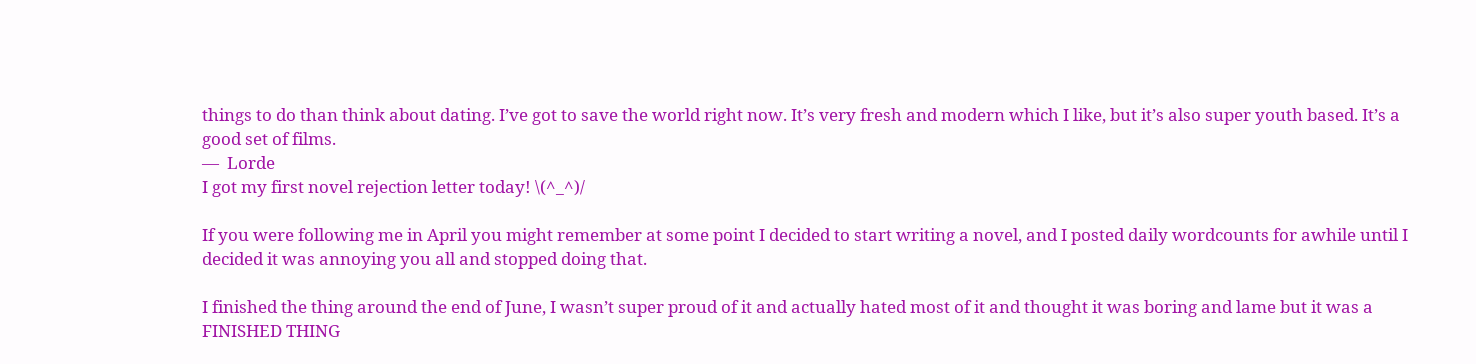things to do than think about dating. I’ve got to save the world right now. It’s very fresh and modern which I like, but it’s also super youth based. It’s a good set of films.
—  Lorde
I got my first novel rejection letter today! \(^_^)/

If you were following me in April you might remember at some point I decided to start writing a novel, and I posted daily wordcounts for awhile until I decided it was annoying you all and stopped doing that.

I finished the thing around the end of June, I wasn’t super proud of it and actually hated most of it and thought it was boring and lame but it was a FINISHED THING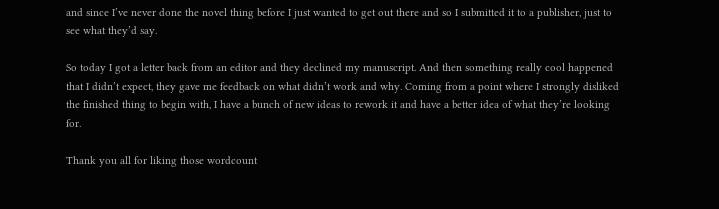and since I’ve never done the novel thing before I just wanted to get out there and so I submitted it to a publisher, just to see what they’d say.

So today I got a letter back from an editor and they declined my manuscript. And then something really cool happened that I didn’t expect, they gave me feedback on what didn’t work and why. Coming from a point where I strongly disliked the finished thing to begin with, I have a bunch of new ideas to rework it and have a better idea of what they’re looking for.

Thank you all for liking those wordcount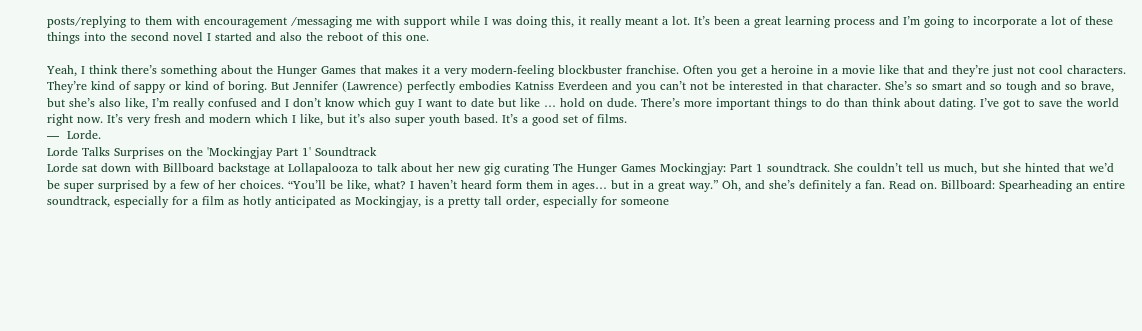posts/replying to them with encouragement /messaging me with support while I was doing this, it really meant a lot. It’s been a great learning process and I’m going to incorporate a lot of these things into the second novel I started and also the reboot of this one.

Yeah, I think there’s something about the Hunger Games that makes it a very modern-feeling blockbuster franchise. Often you get a heroine in a movie like that and they’re just not cool characters. They’re kind of sappy or kind of boring. But Jennifer (Lawrence) perfectly embodies Katniss Everdeen and you can’t not be interested in that character. She’s so smart and so tough and so brave, but she’s also like, I’m really confused and I don’t know which guy I want to date but like … hold on dude. There’s more important things to do than think about dating. I’ve got to save the world right now. It’s very fresh and modern which I like, but it’s also super youth based. It’s a good set of films.
—  Lorde.
Lorde Talks Surprises on the 'Mockingjay Part 1' Soundtrack
Lorde sat down with Billboard backstage at Lollapalooza to talk about her new gig curating The Hunger Games Mockingjay: Part 1 soundtrack. She couldn’t tell us much, but she hinted that we’d be super surprised by a few of her choices. “You’ll be like, what? I haven’t heard form them in ages… but in a great way.” Oh, and she’s definitely a fan. Read on. Billboard: Spearheading an entire soundtrack, especially for a film as hotly anticipated as Mockingjay, is a pretty tall order, especially for someone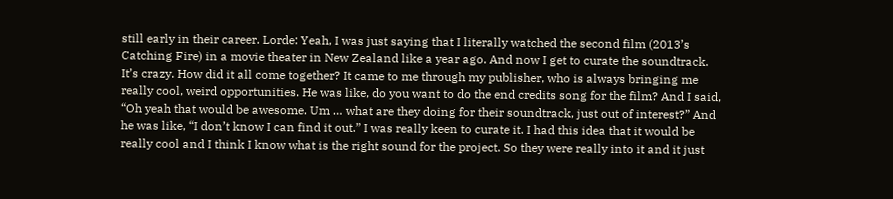still early in their career. Lorde: Yeah, I was just saying that I literally watched the second film (2013’s Catching Fire) in a movie theater in New Zealand like a year ago. And now I get to curate the soundtrack. It’s crazy. How did it all come together? It came to me through my publisher, who is always bringing me really cool, weird opportunities. He was like, do you want to do the end credits song for the film? And I said, “Oh yeah that would be awesome. Um … what are they doing for their soundtrack, just out of interest?” And he was like, “I don’t know I can find it out.” I was really keen to curate it. I had this idea that it would be really cool and I think I know what is the right sound for the project. So they were really into it and it just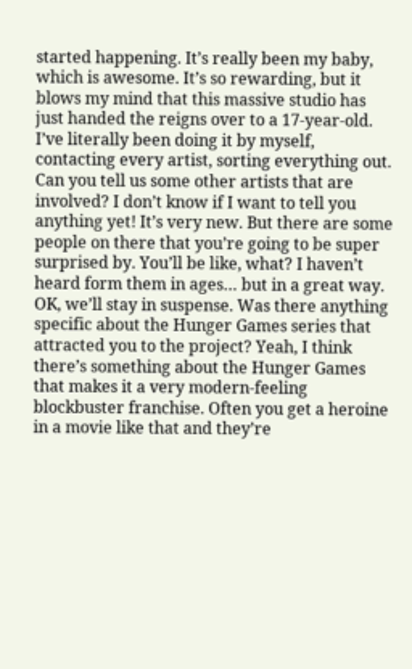started happening. It’s really been my baby, which is awesome. It’s so rewarding, but it blows my mind that this massive studio has just handed the reigns over to a 17-year-old. I’ve literally been doing it by myself, contacting every artist, sorting everything out. Can you tell us some other artists that are involved? I don’t know if I want to tell you anything yet! It’s very new. But there are some people on there that you’re going to be super surprised by. You’ll be like, what? I haven’t heard form them in ages… but in a great way. OK, we’ll stay in suspense. Was there anything specific about the Hunger Games series that attracted you to the project? Yeah, I think there’s something about the Hunger Games that makes it a very modern-feeling blockbuster franchise. Often you get a heroine in a movie like that and they’re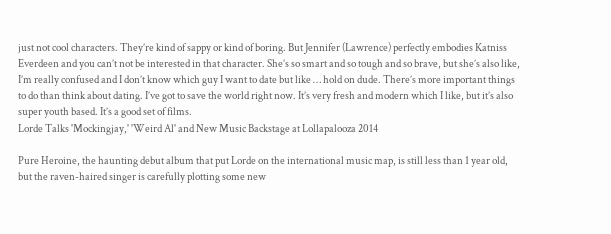just not cool characters. They’re kind of sappy or kind of boring. But Jennifer (Lawrence) perfectly embodies Katniss Everdeen and you can’t not be interested in that character. She’s so smart and so tough and so brave, but she’s also like, I’m really confused and I don’t know which guy I want to date but like … hold on dude. There’s more important things to do than think about dating. I’ve got to save the world right now. It’s very fresh and modern which I like, but it’s also super youth based. It’s a good set of films.
Lorde Talks 'Mockingjay,' 'Weird Al' and New Music Backstage at Lollapalooza 2014

Pure Heroine, the haunting debut album that put Lorde on the international music map, is still less than 1 year old, but the raven-haired singer is carefully plotting some new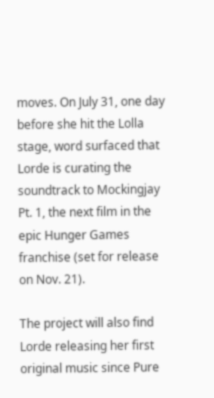moves. On July 31, one day before she hit the Lolla stage, word surfaced that Lorde is curating the soundtrack to Mockingjay Pt. 1, the next film in the epic Hunger Games franchise (set for release on Nov. 21).

The project will also find Lorde releasing her first original music since Pure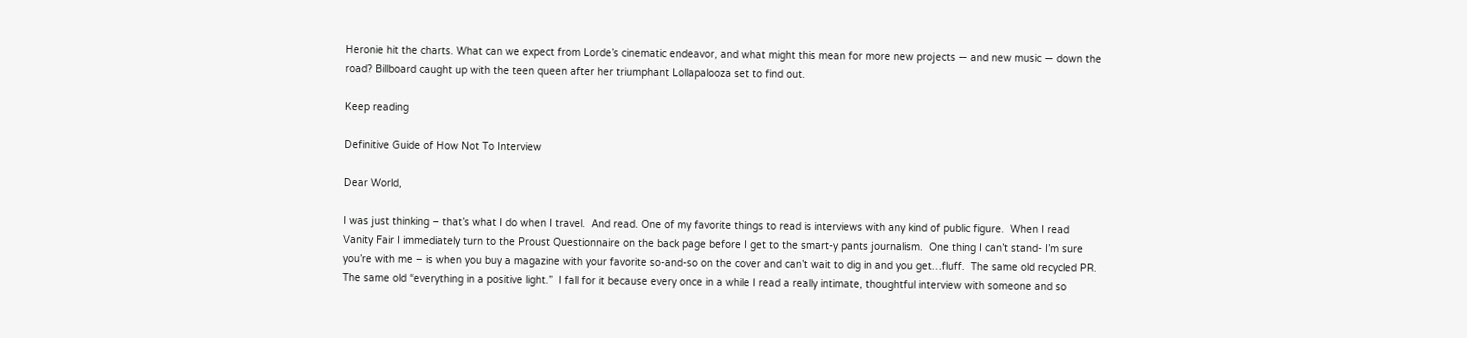Heronie hit the charts. What can we expect from Lorde’s cinematic endeavor, and what might this mean for more new projects — and new music — down the road? Billboard caught up with the teen queen after her triumphant Lollapalooza set to find out.

Keep reading

Definitive Guide of How Not To Interview

Dear World,

I was just thinking – that’s what I do when I travel.  And read. One of my favorite things to read is interviews with any kind of public figure.  When I read Vanity Fair I immediately turn to the Proust Questionnaire on the back page before I get to the smart-y pants journalism.  One thing I can’t stand- I’m sure you’re with me – is when you buy a magazine with your favorite so-and-so on the cover and can’t wait to dig in and you get…fluff.  The same old recycled PR.  The same old “everything in a positive light.”  I fall for it because every once in a while I read a really intimate, thoughtful interview with someone and so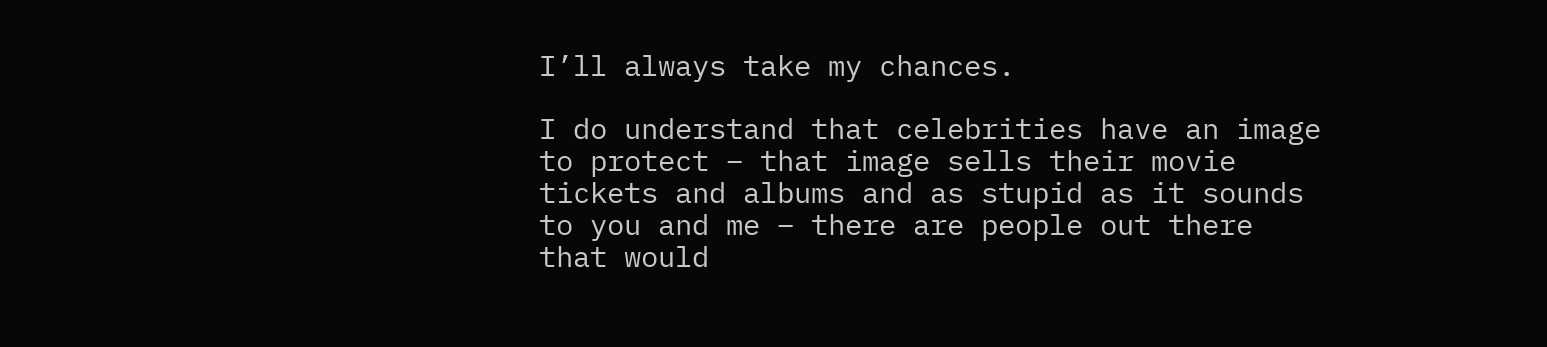I’ll always take my chances.

I do understand that celebrities have an image to protect – that image sells their movie tickets and albums and as stupid as it sounds to you and me – there are people out there that would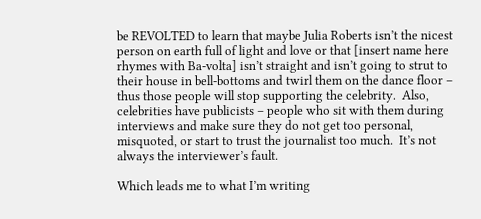be REVOLTED to learn that maybe Julia Roberts isn’t the nicest person on earth full of light and love or that [insert name here rhymes with Ba-volta] isn’t straight and isn’t going to strut to their house in bell-bottoms and twirl them on the dance floor – thus those people will stop supporting the celebrity.  Also, celebrities have publicists – people who sit with them during interviews and make sure they do not get too personal, misquoted, or start to trust the journalist too much.  It’s not always the interviewer’s fault.

Which leads me to what I’m writing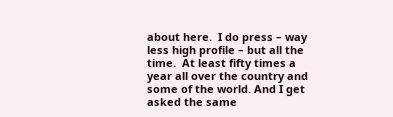about here.  I do press – way less high profile – but all the time.  At least fifty times a year all over the country and some of the world. And I get asked the same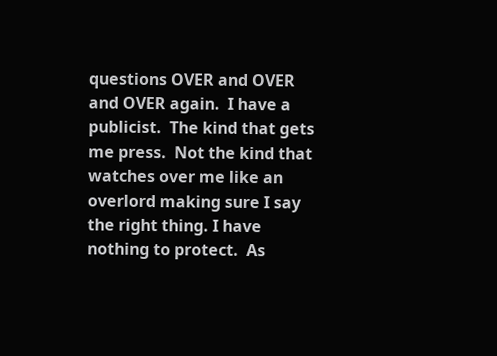questions OVER and OVER and OVER again.  I have a publicist.  The kind that gets me press.  Not the kind that watches over me like an overlord making sure I say the right thing. I have nothing to protect.  As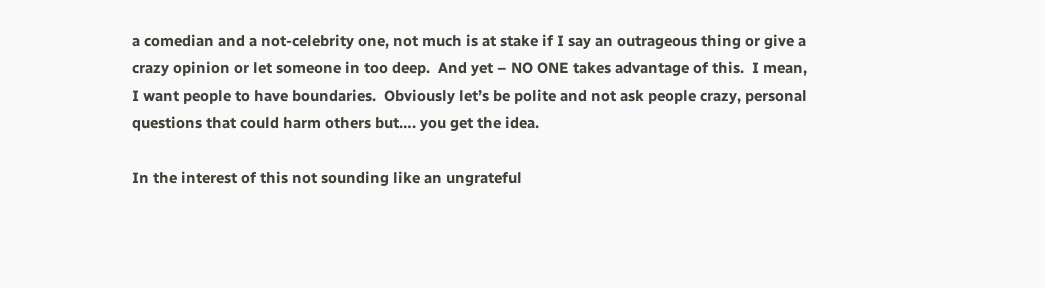a comedian and a not-celebrity one, not much is at stake if I say an outrageous thing or give a crazy opinion or let someone in too deep.  And yet – NO ONE takes advantage of this.  I mean, I want people to have boundaries.  Obviously let’s be polite and not ask people crazy, personal questions that could harm others but…. you get the idea.

In the interest of this not sounding like an ungrateful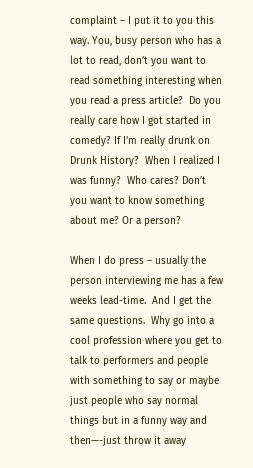complaint – I put it to you this way. You, busy person who has a lot to read, don’t you want to read something interesting when you read a press article?  Do you really care how I got started in comedy? If I’m really drunk on Drunk History?  When I realized I was funny?  Who cares? Don’t you want to know something about me? Or a person?

When I do press – usually the person interviewing me has a few weeks lead-time.  And I get the same questions.  Why go into a cool profession where you get to talk to performers and people with something to say or maybe just people who say normal things but in a funny way and then—-just throw it away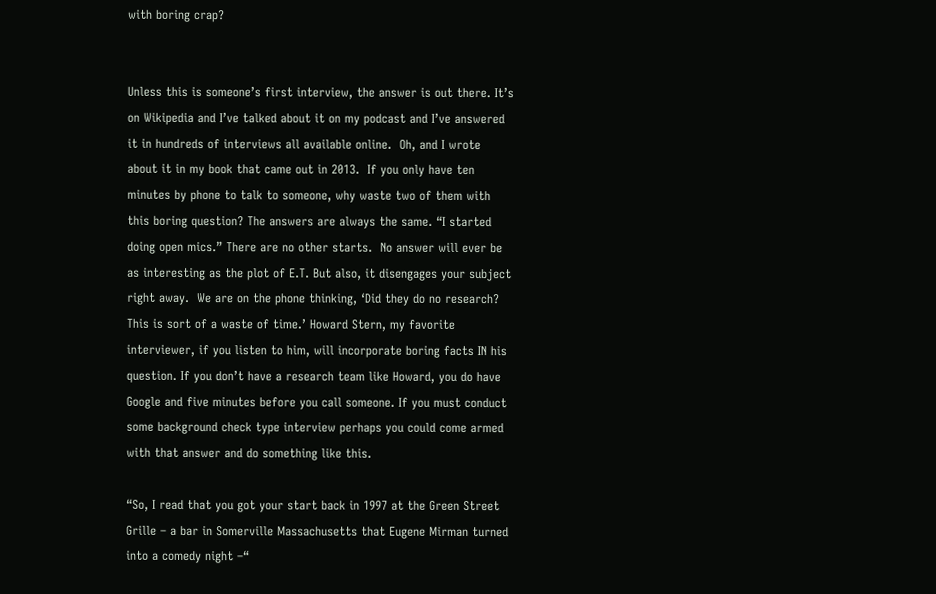with boring crap?


Unless this is someone’s first interview, the answer is out there. It’s on Wikipedia and I’ve talked about it on my podcast and I’ve answered it in hundreds of interviews all available online.  Oh, and I wrote about it in my book that came out in 2013.  If you only have ten minutes by phone to talk to someone, why waste two of them with this boring question? The answers are always the same. “I started doing open mics.” There are no other starts.  No answer will ever be as interesting as the plot of E.T. But also, it disengages your subject right away.  We are on the phone thinking, ‘Did they do no research? This is sort of a waste of time.’ Howard Stern, my favorite interviewer, if you listen to him, will incorporate boring facts IN his question. If you don’t have a research team like Howard, you do have Google and five minutes before you call someone. If you must conduct some background check type interview perhaps you could come armed with that answer and do something like this.

“So, I read that you got your start back in 1997 at the Green Street Grille – a bar in Somerville Massachusetts that Eugene Mirman turned into a comedy night –“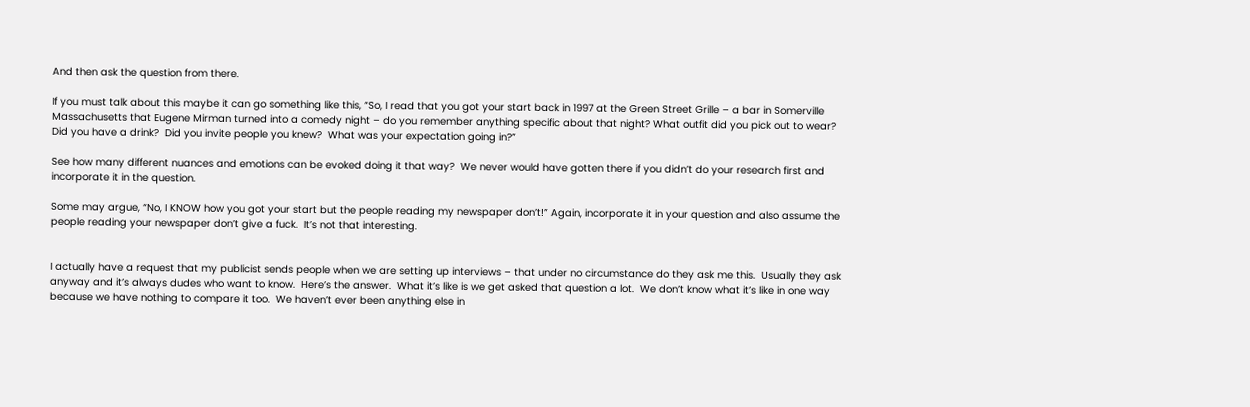And then ask the question from there.

If you must talk about this maybe it can go something like this, “So, I read that you got your start back in 1997 at the Green Street Grille – a bar in Somerville Massachusetts that Eugene Mirman turned into a comedy night – do you remember anything specific about that night? What outfit did you pick out to wear? Did you have a drink?  Did you invite people you knew?  What was your expectation going in?”

See how many different nuances and emotions can be evoked doing it that way?  We never would have gotten there if you didn’t do your research first and incorporate it in the question.

Some may argue, “No, I KNOW how you got your start but the people reading my newspaper don’t!” Again, incorporate it in your question and also assume the people reading your newspaper don’t give a fuck.  It’s not that interesting.


I actually have a request that my publicist sends people when we are setting up interviews – that under no circumstance do they ask me this.  Usually they ask anyway and it’s always dudes who want to know.  Here’s the answer.  What it’s like is we get asked that question a lot.  We don’t know what it’s like in one way because we have nothing to compare it too.  We haven’t ever been anything else in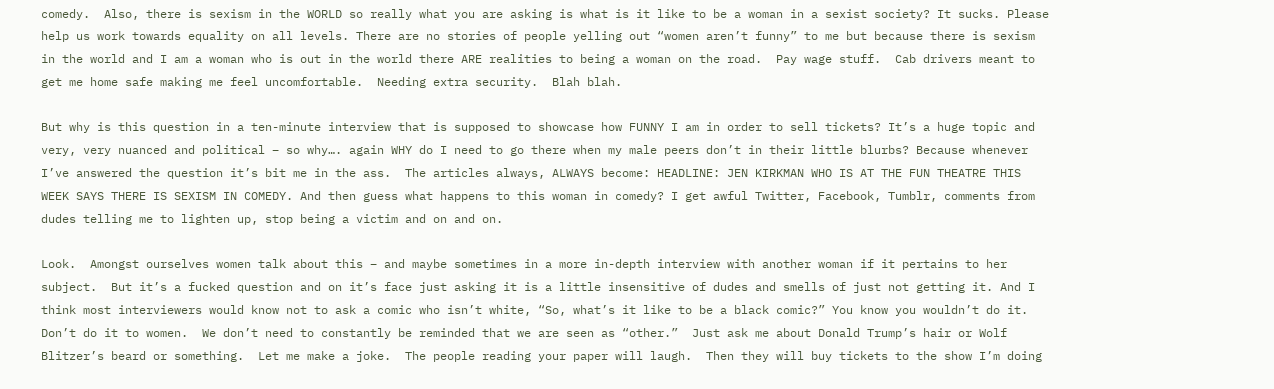comedy.  Also, there is sexism in the WORLD so really what you are asking is what is it like to be a woman in a sexist society? It sucks. Please help us work towards equality on all levels. There are no stories of people yelling out “women aren’t funny” to me but because there is sexism in the world and I am a woman who is out in the world there ARE realities to being a woman on the road.  Pay wage stuff.  Cab drivers meant to get me home safe making me feel uncomfortable.  Needing extra security.  Blah blah.

But why is this question in a ten-minute interview that is supposed to showcase how FUNNY I am in order to sell tickets? It’s a huge topic and very, very nuanced and political – so why…. again WHY do I need to go there when my male peers don’t in their little blurbs? Because whenever I’ve answered the question it’s bit me in the ass.  The articles always, ALWAYS become: HEADLINE: JEN KIRKMAN WHO IS AT THE FUN THEATRE THIS WEEK SAYS THERE IS SEXISM IN COMEDY. And then guess what happens to this woman in comedy? I get awful Twitter, Facebook, Tumblr, comments from dudes telling me to lighten up, stop being a victim and on and on.

Look.  Amongst ourselves women talk about this – and maybe sometimes in a more in-depth interview with another woman if it pertains to her subject.  But it’s a fucked question and on it’s face just asking it is a little insensitive of dudes and smells of just not getting it. And I think most interviewers would know not to ask a comic who isn’t white, “So, what’s it like to be a black comic?” You know you wouldn’t do it.  Don’t do it to women.  We don’t need to constantly be reminded that we are seen as “other.”  Just ask me about Donald Trump’s hair or Wolf Blitzer’s beard or something.  Let me make a joke.  The people reading your paper will laugh.  Then they will buy tickets to the show I’m doing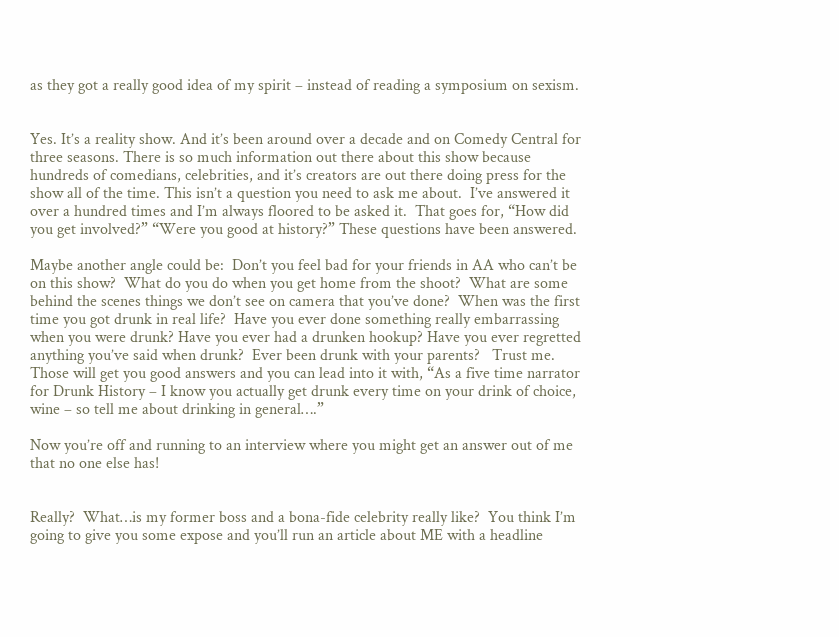as they got a really good idea of my spirit – instead of reading a symposium on sexism.


Yes. It’s a reality show. And it’s been around over a decade and on Comedy Central for three seasons. There is so much information out there about this show because hundreds of comedians, celebrities, and it’s creators are out there doing press for the show all of the time. This isn’t a question you need to ask me about.  I’ve answered it over a hundred times and I’m always floored to be asked it.  That goes for, “How did you get involved?” “Were you good at history?” These questions have been answered.

Maybe another angle could be:  Don’t you feel bad for your friends in AA who can’t be on this show?  What do you do when you get home from the shoot?  What are some behind the scenes things we don’t see on camera that you’ve done?  When was the first time you got drunk in real life?  Have you ever done something really embarrassing when you were drunk? Have you ever had a drunken hookup? Have you ever regretted anything you’ve said when drunk?  Ever been drunk with your parents?   Trust me.  Those will get you good answers and you can lead into it with, “As a five time narrator for Drunk History – I know you actually get drunk every time on your drink of choice, wine – so tell me about drinking in general….”

Now you’re off and running to an interview where you might get an answer out of me that no one else has!


Really?  What…is my former boss and a bona-fide celebrity really like?  You think I’m going to give you some expose and you’ll run an article about ME with a headline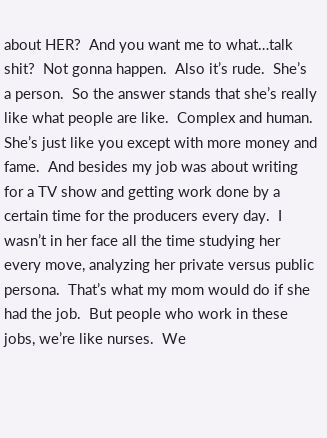about HER?  And you want me to what…talk shit?  Not gonna happen.  Also it’s rude.  She’s a person.  So the answer stands that she’s really like what people are like.  Complex and human.  She’s just like you except with more money and fame.  And besides my job was about writing for a TV show and getting work done by a certain time for the producers every day.  I wasn’t in her face all the time studying her every move, analyzing her private versus public persona.  That’s what my mom would do if she had the job.  But people who work in these jobs, we’re like nurses.  We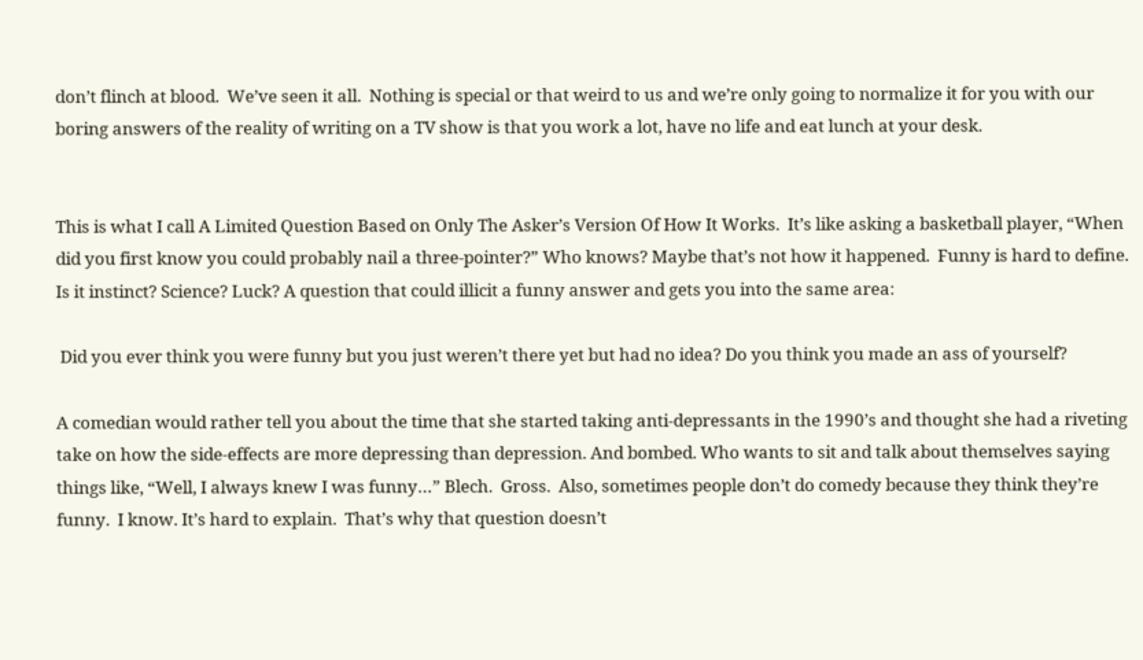don’t flinch at blood.  We’ve seen it all.  Nothing is special or that weird to us and we’re only going to normalize it for you with our boring answers of the reality of writing on a TV show is that you work a lot, have no life and eat lunch at your desk.


This is what I call A Limited Question Based on Only The Asker’s Version Of How It Works.  It’s like asking a basketball player, “When did you first know you could probably nail a three-pointer?” Who knows? Maybe that’s not how it happened.  Funny is hard to define.  Is it instinct? Science? Luck? A question that could illicit a funny answer and gets you into the same area:

 Did you ever think you were funny but you just weren’t there yet but had no idea? Do you think you made an ass of yourself?

A comedian would rather tell you about the time that she started taking anti-depressants in the 1990’s and thought she had a riveting take on how the side-effects are more depressing than depression. And bombed. Who wants to sit and talk about themselves saying things like, “Well, I always knew I was funny…” Blech.  Gross.  Also, sometimes people don’t do comedy because they think they’re funny.  I know. It’s hard to explain.  That’s why that question doesn’t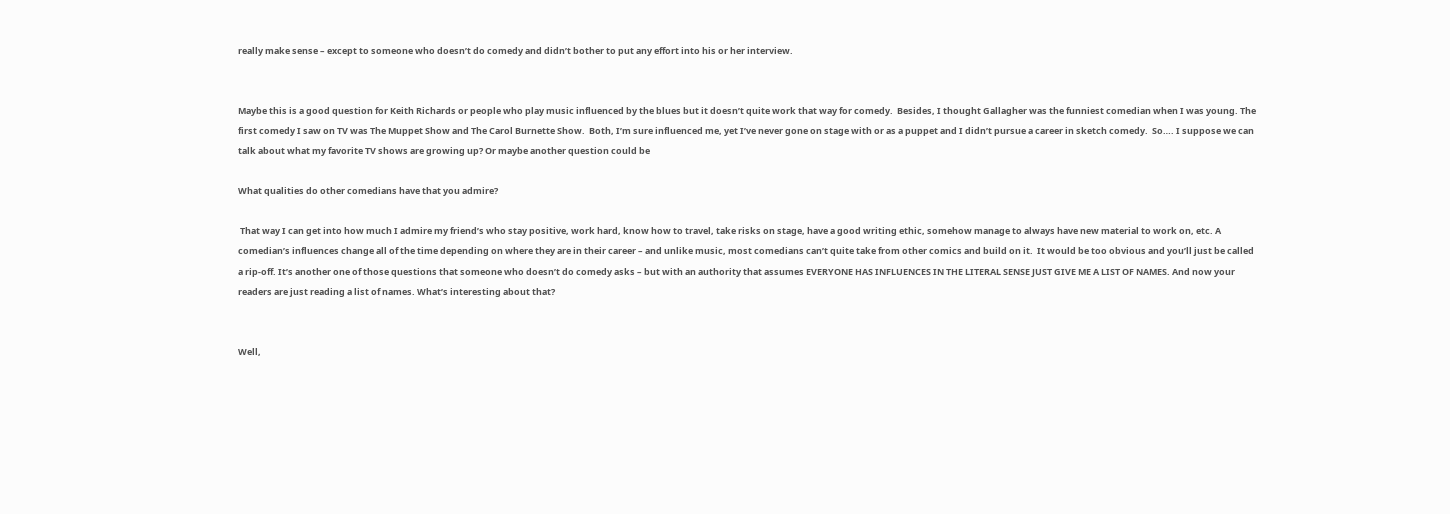really make sense – except to someone who doesn’t do comedy and didn’t bother to put any effort into his or her interview.


Maybe this is a good question for Keith Richards or people who play music influenced by the blues but it doesn’t quite work that way for comedy.  Besides, I thought Gallagher was the funniest comedian when I was young. The first comedy I saw on TV was The Muppet Show and The Carol Burnette Show.  Both, I’m sure influenced me, yet I’ve never gone on stage with or as a puppet and I didn’t pursue a career in sketch comedy.  So…. I suppose we can talk about what my favorite TV shows are growing up? Or maybe another question could be

What qualities do other comedians have that you admire?

 That way I can get into how much I admire my friend’s who stay positive, work hard, know how to travel, take risks on stage, have a good writing ethic, somehow manage to always have new material to work on, etc. A comedian’s influences change all of the time depending on where they are in their career – and unlike music, most comedians can’t quite take from other comics and build on it.  It would be too obvious and you’ll just be called a rip-off. It’s another one of those questions that someone who doesn’t do comedy asks – but with an authority that assumes EVERYONE HAS INFLUENCES IN THE LITERAL SENSE JUST GIVE ME A LIST OF NAMES. And now your readers are just reading a list of names. What’s interesting about that?


Well,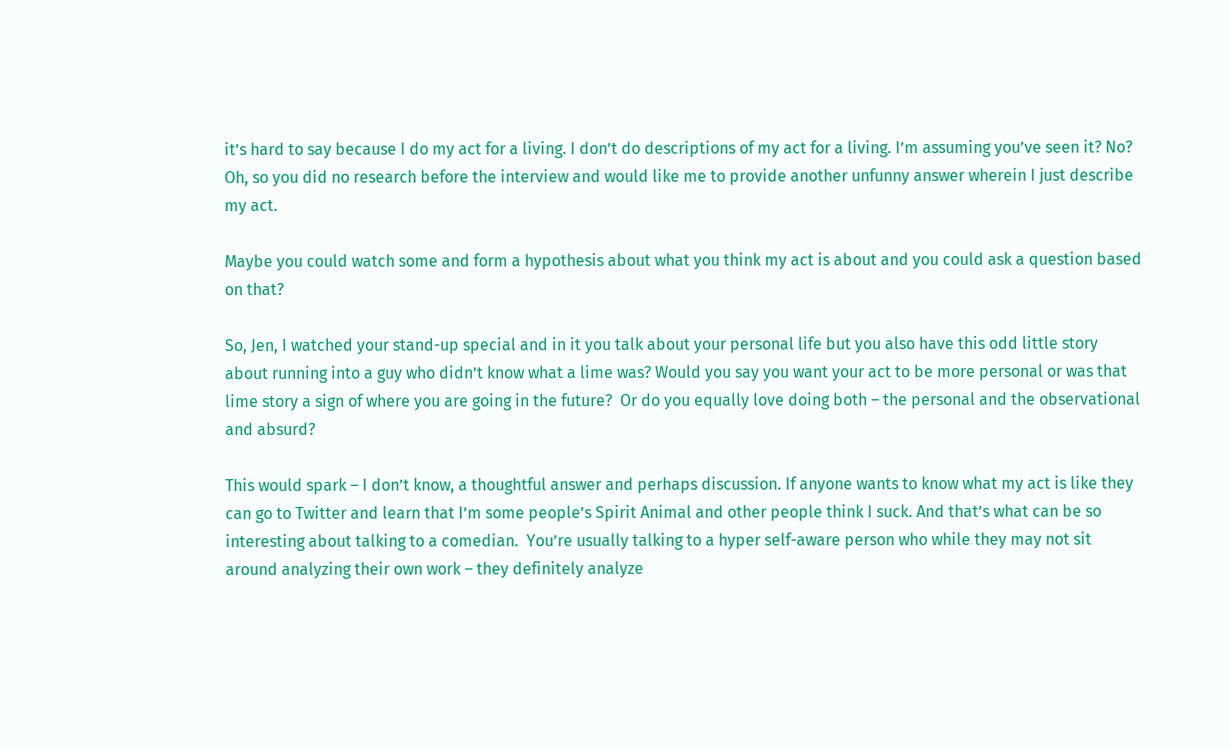it’s hard to say because I do my act for a living. I don’t do descriptions of my act for a living. I’m assuming you’ve seen it? No? Oh, so you did no research before the interview and would like me to provide another unfunny answer wherein I just describe my act.

Maybe you could watch some and form a hypothesis about what you think my act is about and you could ask a question based on that?

So, Jen, I watched your stand-up special and in it you talk about your personal life but you also have this odd little story about running into a guy who didn’t know what a lime was? Would you say you want your act to be more personal or was that lime story a sign of where you are going in the future?  Or do you equally love doing both – the personal and the observational and absurd?

This would spark – I don’t know, a thoughtful answer and perhaps discussion. If anyone wants to know what my act is like they can go to Twitter and learn that I’m some people’s Spirit Animal and other people think I suck. And that’s what can be so interesting about talking to a comedian.  You’re usually talking to a hyper self-aware person who while they may not sit around analyzing their own work – they definitely analyze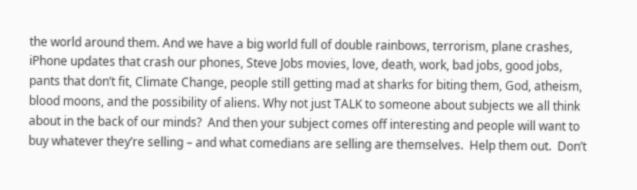the world around them. And we have a big world full of double rainbows, terrorism, plane crashes, iPhone updates that crash our phones, Steve Jobs movies, love, death, work, bad jobs, good jobs, pants that don’t fit, Climate Change, people still getting mad at sharks for biting them, God, atheism, blood moons, and the possibility of aliens. Why not just TALK to someone about subjects we all think about in the back of our minds?  And then your subject comes off interesting and people will want to buy whatever they’re selling – and what comedians are selling are themselves.  Help them out.  Don’t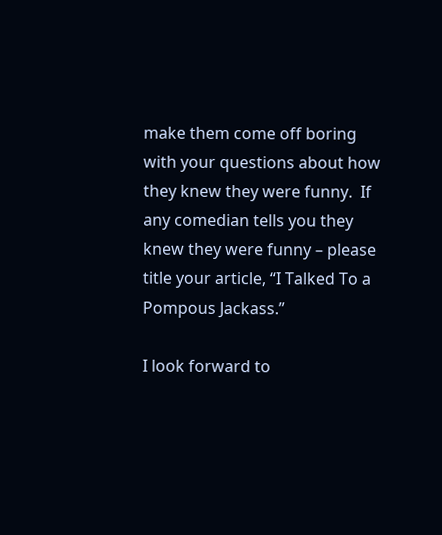make them come off boring with your questions about how they knew they were funny.  If any comedian tells you they knew they were funny – please title your article, “I Talked To a Pompous Jackass.”

I look forward to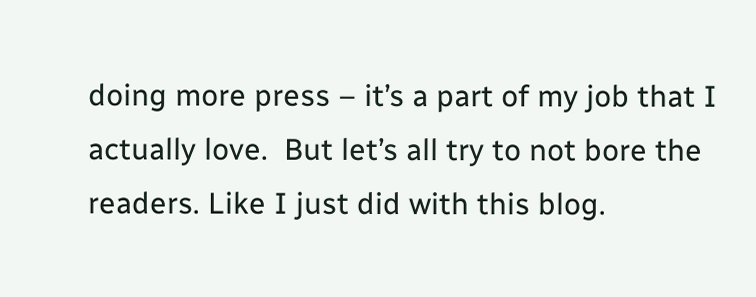doing more press – it’s a part of my job that I actually love.  But let’s all try to not bore the readers. Like I just did with this blog.